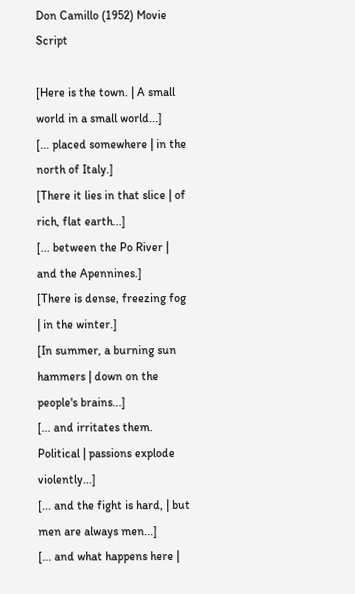Don Camillo (1952) Movie Script

[Here is the town. | A small world in a small world...]
[... placed somewhere | in the north of Italy.]
[There it lies in that slice | of rich, flat earth...]
[... between the Po River | and the Apennines.]
[There is dense, freezing fog | in the winter.]
[In summer, a burning sun hammers | down on the people's brains...]
[... and irritates them. Political | passions explode violently...]
[... and the fight is hard, | but men are always men...]
[... and what happens here |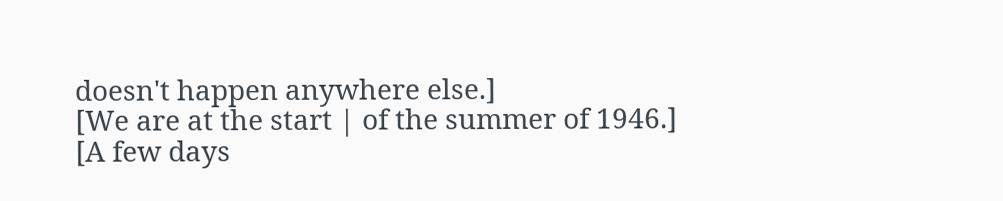doesn't happen anywhere else.]
[We are at the start | of the summer of 1946.]
[A few days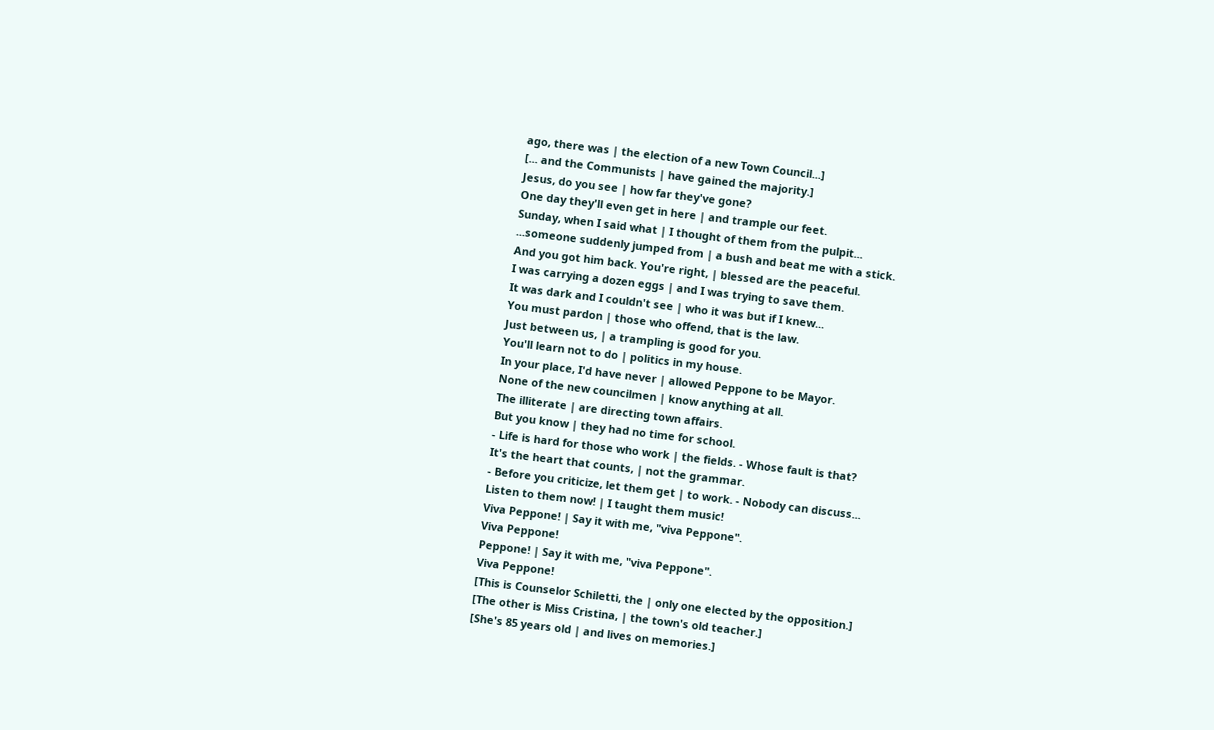ago, there was | the election of a new Town Council...]
[... and the Communists | have gained the majority.]
Jesus, do you see | how far they've gone?
One day they'll even get in here | and trample our feet.
Sunday, when I said what | I thought of them from the pulpit...
...someone suddenly jumped from | a bush and beat me with a stick.
And you got him back. You're right, | blessed are the peaceful.
I was carrying a dozen eggs | and I was trying to save them.
It was dark and I couldn't see | who it was but if I knew...
You must pardon | those who offend, that is the law.
Just between us, | a trampling is good for you.
You'll learn not to do | politics in my house.
In your place, I'd have never | allowed Peppone to be Mayor.
None of the new councilmen | know anything at all.
The illiterate | are directing town affairs.
But you know | they had no time for school.
- Life is hard for those who work | the fields. - Whose fault is that?
It's the heart that counts, | not the grammar.
- Before you criticize, let them get | to work. - Nobody can discuss...
Listen to them now! | I taught them music!
Viva Peppone! | Say it with me, "viva Peppone".
Viva Peppone!
Peppone! | Say it with me, "viva Peppone".
Viva Peppone!
[This is Counselor Schiletti, the | only one elected by the opposition.]
[The other is Miss Cristina, | the town's old teacher.]
[She's 85 years old | and lives on memories.]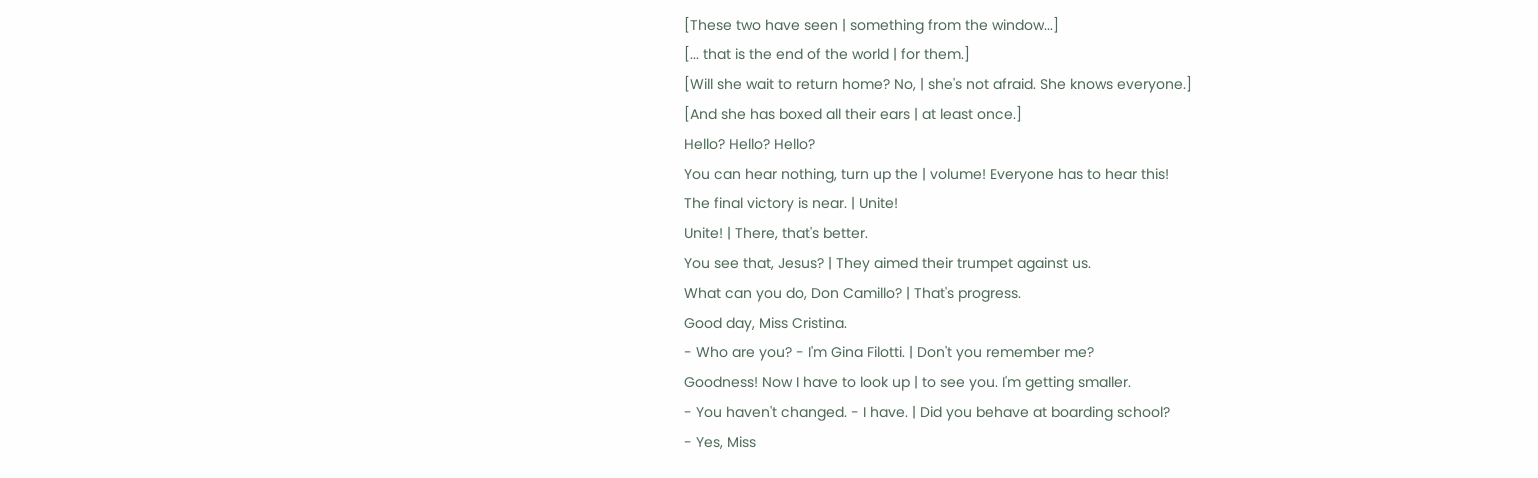[These two have seen | something from the window...]
[... that is the end of the world | for them.]
[Will she wait to return home? No, | she's not afraid. She knows everyone.]
[And she has boxed all their ears | at least once.]
Hello? Hello? Hello?
You can hear nothing, turn up the | volume! Everyone has to hear this!
The final victory is near. | Unite!
Unite! | There, that's better.
You see that, Jesus? | They aimed their trumpet against us.
What can you do, Don Camillo? | That's progress.
Good day, Miss Cristina.
- Who are you? - I'm Gina Filotti. | Don't you remember me?
Goodness! Now I have to look up | to see you. I'm getting smaller.
- You haven't changed. - I have. | Did you behave at boarding school?
- Yes, Miss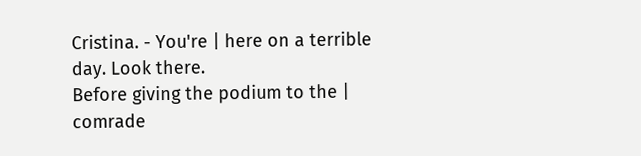Cristina. - You're | here on a terrible day. Look there.
Before giving the podium to the | comrade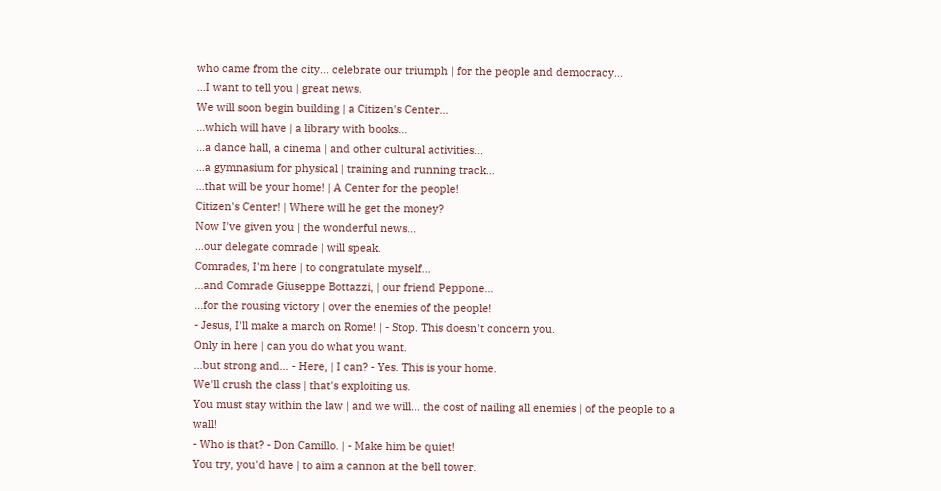who came from the city... celebrate our triumph | for the people and democracy...
...I want to tell you | great news.
We will soon begin building | a Citizen's Center...
...which will have | a library with books...
...a dance hall, a cinema | and other cultural activities...
...a gymnasium for physical | training and running track...
...that will be your home! | A Center for the people!
Citizen's Center! | Where will he get the money?
Now I've given you | the wonderful news...
...our delegate comrade | will speak.
Comrades, I'm here | to congratulate myself...
...and Comrade Giuseppe Bottazzi, | our friend Peppone...
...for the rousing victory | over the enemies of the people!
- Jesus, I'll make a march on Rome! | - Stop. This doesn't concern you.
Only in here | can you do what you want.
...but strong and... - Here, | I can? - Yes. This is your home.
We'll crush the class | that's exploiting us.
You must stay within the law | and we will... the cost of nailing all enemies | of the people to a wall!
- Who is that? - Don Camillo. | - Make him be quiet!
You try, you'd have | to aim a cannon at the bell tower.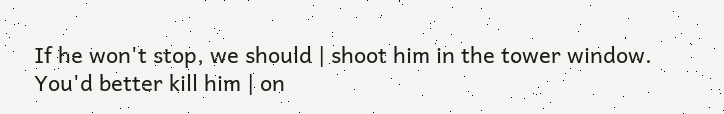If he won't stop, we should | shoot him in the tower window.
You'd better kill him | on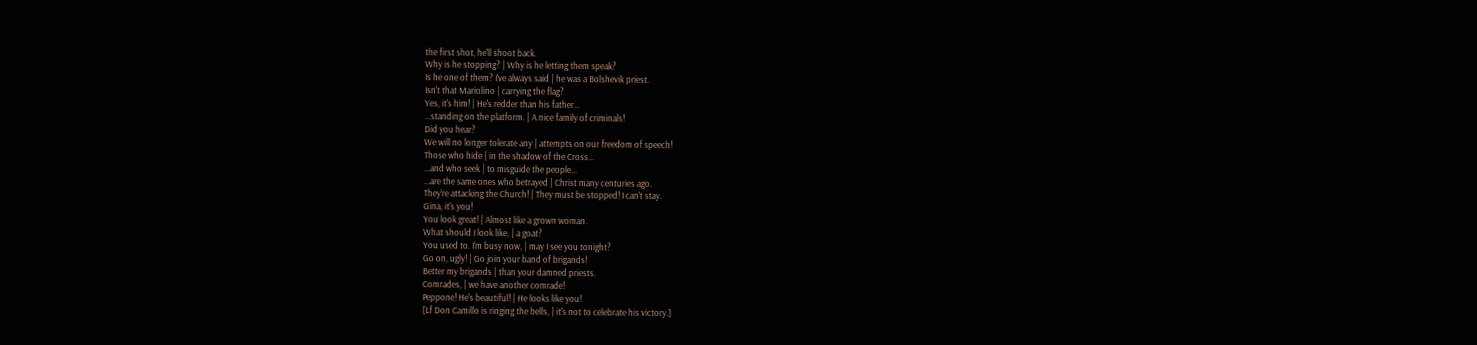the first shot, he'll shoot back.
Why is he stopping? | Why is he letting them speak?
Is he one of them? I've always said | he was a Bolshevik priest.
Isn't that Mariolino | carrying the flag?
Yes, it's him! | He's redder than his father...
...standing on the platform. | A nice family of criminals!
Did you hear?
We will no longer tolerate any | attempts on our freedom of speech!
Those who hide | in the shadow of the Cross...
...and who seek | to misguide the people...
...are the same ones who betrayed | Christ many centuries ago.
They're attacking the Church! | They must be stopped! I can't stay.
Gina, it's you!
You look great! | Almost like a grown woman.
What should I look like, | a goat?
You used to. I'm busy now, | may I see you tonight?
Go on, ugly! | Go join your band of brigands!
Better my brigands | than your damned priests.
Comrades, | we have another comrade!
Peppone! He's beautiful! | He looks like you!
[Lf Don Camillo is ringing the bells, | it's not to celebrate his victory.]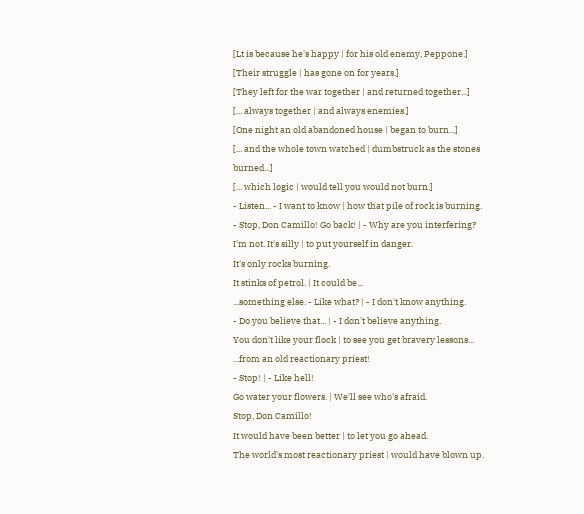[Lt is because he's happy | for his old enemy, Peppone.]
[Their struggle | has gone on for years.]
[They left for the war together | and returned together...]
[... always together | and always enemies.]
[One night an old abandoned house | began to burn...]
[... and the whole town watched | dumbstruck as the stones burned...]
[... which logic | would tell you would not burn.]
- Listen... - I want to know | how that pile of rock is burning.
- Stop, Don Camillo! Go back! | - Why are you interfering?
I'm not. It's silly | to put yourself in danger.
It's only rocks burning.
It stinks of petrol. | It could be...
...something else. - Like what? | - I don't know anything.
- Do you believe that... | - I don't believe anything.
You don't like your flock | to see you get bravery lessons...
...from an old reactionary priest!
- Stop! | - Like hell!
Go water your flowers. | We'll see who's afraid.
Stop, Don Camillo!
It would have been better | to let you go ahead.
The world's most reactionary priest | would have blown up.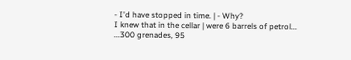- I'd have stopped in time. | - Why?
I knew that in the cellar | were 6 barrels of petrol...
...300 grenades, 95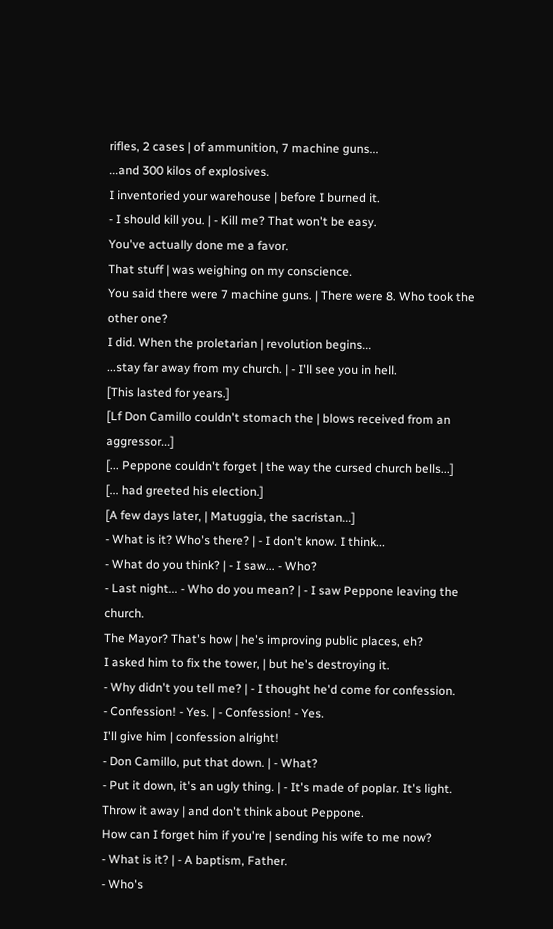rifles, 2 cases | of ammunition, 7 machine guns...
...and 300 kilos of explosives.
I inventoried your warehouse | before I burned it.
- I should kill you. | - Kill me? That won't be easy.
You've actually done me a favor.
That stuff | was weighing on my conscience.
You said there were 7 machine guns. | There were 8. Who took the other one?
I did. When the proletarian | revolution begins...
...stay far away from my church. | - I'll see you in hell.
[This lasted for years.]
[Lf Don Camillo couldn't stomach the | blows received from an aggressor...]
[... Peppone couldn't forget | the way the cursed church bells...]
[... had greeted his election.]
[A few days later, | Matuggia, the sacristan...]
- What is it? Who's there? | - I don't know. I think...
- What do you think? | - I saw... - Who?
- Last night... - Who do you mean? | - I saw Peppone leaving the church.
The Mayor? That's how | he's improving public places, eh?
I asked him to fix the tower, | but he's destroying it.
- Why didn't you tell me? | - I thought he'd come for confession.
- Confession! - Yes. | - Confession! - Yes.
I'll give him | confession alright!
- Don Camillo, put that down. | - What?
- Put it down, it's an ugly thing. | - It's made of poplar. It's light.
Throw it away | and don't think about Peppone.
How can I forget him if you're | sending his wife to me now?
- What is it? | - A baptism, Father.
- Who's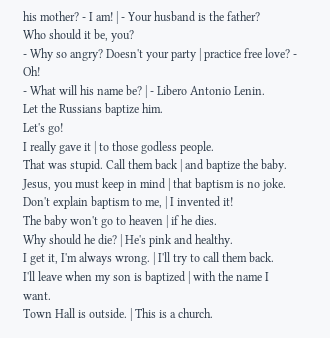his mother? - I am! | - Your husband is the father?
Who should it be, you?
- Why so angry? Doesn't your party | practice free love? - Oh!
- What will his name be? | - Libero Antonio Lenin.
Let the Russians baptize him.
Let's go!
I really gave it | to those godless people.
That was stupid. Call them back | and baptize the baby.
Jesus, you must keep in mind | that baptism is no joke.
Don't explain baptism to me, | I invented it!
The baby won't go to heaven | if he dies.
Why should he die? | He's pink and healthy.
I get it, I'm always wrong. | I'll try to call them back.
I'll leave when my son is baptized | with the name I want.
Town Hall is outside. | This is a church.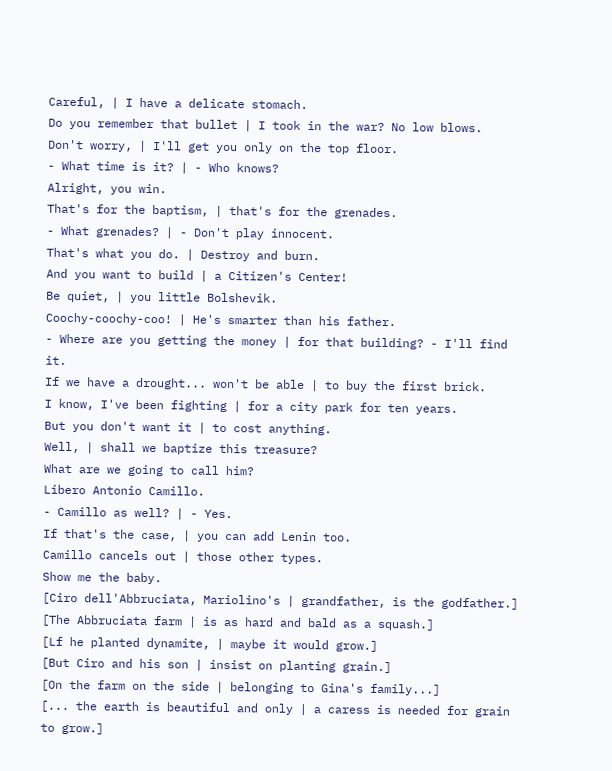Careful, | I have a delicate stomach.
Do you remember that bullet | I took in the war? No low blows.
Don't worry, | I'll get you only on the top floor.
- What time is it? | - Who knows?
Alright, you win.
That's for the baptism, | that's for the grenades.
- What grenades? | - Don't play innocent.
That's what you do. | Destroy and burn.
And you want to build | a Citizen's Center!
Be quiet, | you little Bolshevik.
Coochy-coochy-coo! | He's smarter than his father.
- Where are you getting the money | for that building? - I'll find it.
If we have a drought... won't be able | to buy the first brick.
I know, I've been fighting | for a city park for ten years.
But you don't want it | to cost anything.
Well, | shall we baptize this treasure?
What are we going to call him?
Libero Antonio Camillo.
- Camillo as well? | - Yes.
If that's the case, | you can add Lenin too.
Camillo cancels out | those other types.
Show me the baby.
[Ciro dell'Abbruciata, Mariolino's | grandfather, is the godfather.]
[The Abbruciata farm | is as hard and bald as a squash.]
[Lf he planted dynamite, | maybe it would grow.]
[But Ciro and his son | insist on planting grain.]
[On the farm on the side | belonging to Gina's family...]
[... the earth is beautiful and only | a caress is needed for grain to grow.]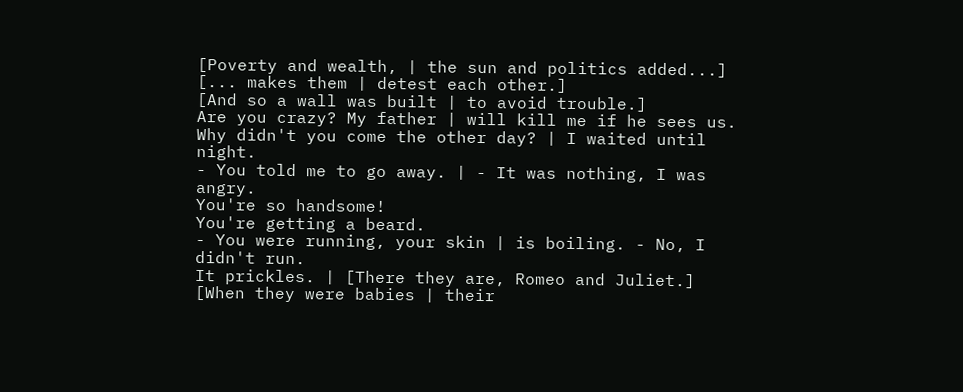[Poverty and wealth, | the sun and politics added...]
[... makes them | detest each other.]
[And so a wall was built | to avoid trouble.]
Are you crazy? My father | will kill me if he sees us.
Why didn't you come the other day? | I waited until night.
- You told me to go away. | - It was nothing, I was angry.
You're so handsome!
You're getting a beard.
- You were running, your skin | is boiling. - No, I didn't run.
It prickles. | [There they are, Romeo and Juliet.]
[When they were babies | their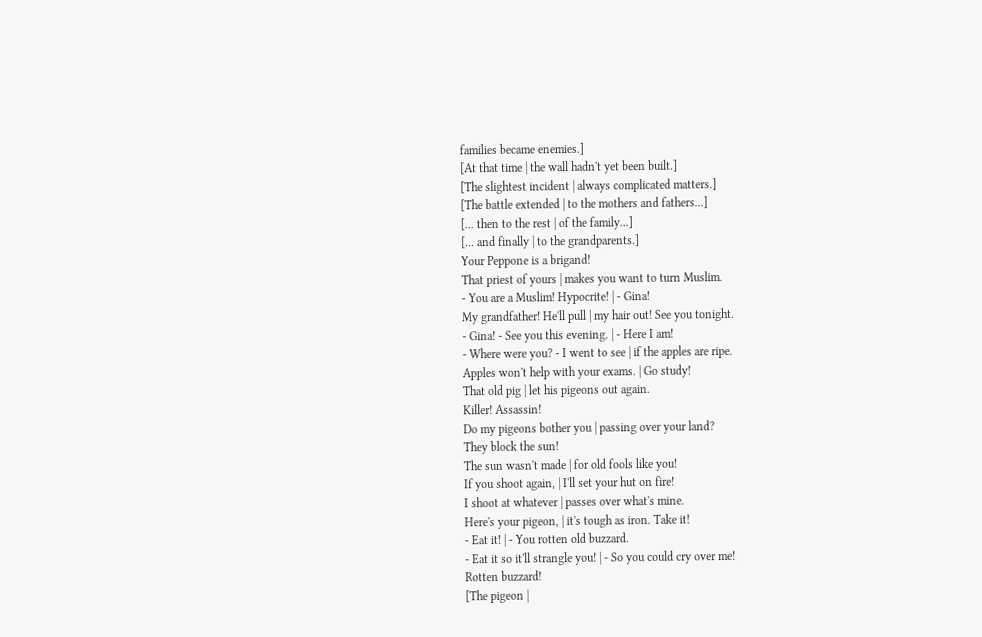families became enemies.]
[At that time | the wall hadn't yet been built.]
[The slightest incident | always complicated matters.]
[The battle extended | to the mothers and fathers...]
[... then to the rest | of the family...]
[... and finally | to the grandparents.]
Your Peppone is a brigand!
That priest of yours | makes you want to turn Muslim.
- You are a Muslim! Hypocrite! | - Gina!
My grandfather! He'll pull | my hair out! See you tonight.
- Gina! - See you this evening. | - Here I am!
- Where were you? - I went to see | if the apples are ripe.
Apples won't help with your exams. | Go study!
That old pig | let his pigeons out again.
Killer! Assassin!
Do my pigeons bother you | passing over your land?
They block the sun!
The sun wasn't made | for old fools like you!
If you shoot again, | I'll set your hut on fire!
I shoot at whatever | passes over what's mine.
Here's your pigeon, | it's tough as iron. Take it!
- Eat it! | - You rotten old buzzard.
- Eat it so it'll strangle you! | - So you could cry over me!
Rotten buzzard!
[The pigeon |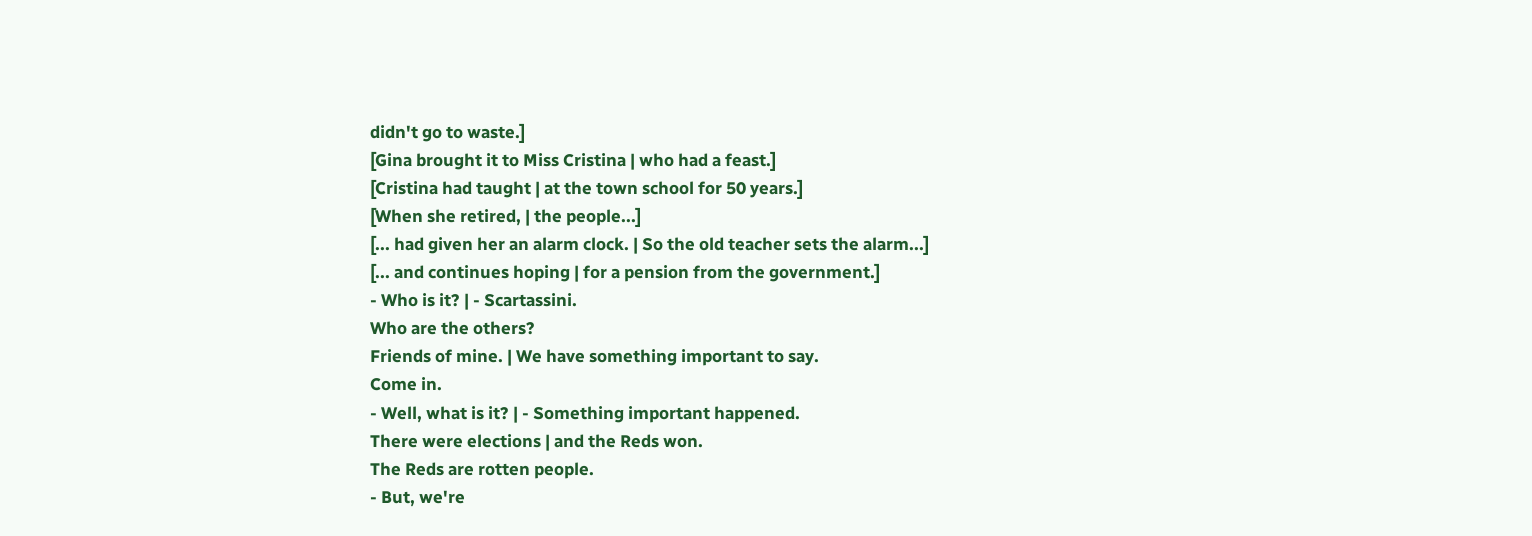didn't go to waste.]
[Gina brought it to Miss Cristina | who had a feast.]
[Cristina had taught | at the town school for 50 years.]
[When she retired, | the people...]
[... had given her an alarm clock. | So the old teacher sets the alarm...]
[... and continues hoping | for a pension from the government.]
- Who is it? | - Scartassini.
Who are the others?
Friends of mine. | We have something important to say.
Come in.
- Well, what is it? | - Something important happened.
There were elections | and the Reds won.
The Reds are rotten people.
- But, we're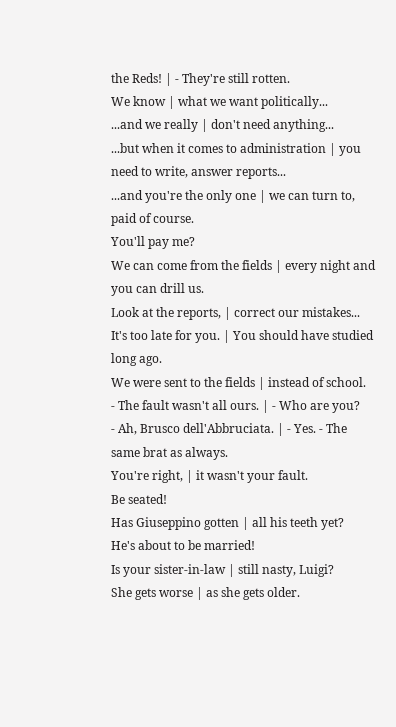the Reds! | - They're still rotten.
We know | what we want politically...
...and we really | don't need anything...
...but when it comes to administration | you need to write, answer reports...
...and you're the only one | we can turn to, paid of course.
You'll pay me?
We can come from the fields | every night and you can drill us.
Look at the reports, | correct our mistakes...
It's too late for you. | You should have studied long ago.
We were sent to the fields | instead of school.
- The fault wasn't all ours. | - Who are you?
- Ah, Brusco dell'Abbruciata. | - Yes. - The same brat as always.
You're right, | it wasn't your fault.
Be seated!
Has Giuseppino gotten | all his teeth yet?
He's about to be married!
Is your sister-in-law | still nasty, Luigi?
She gets worse | as she gets older.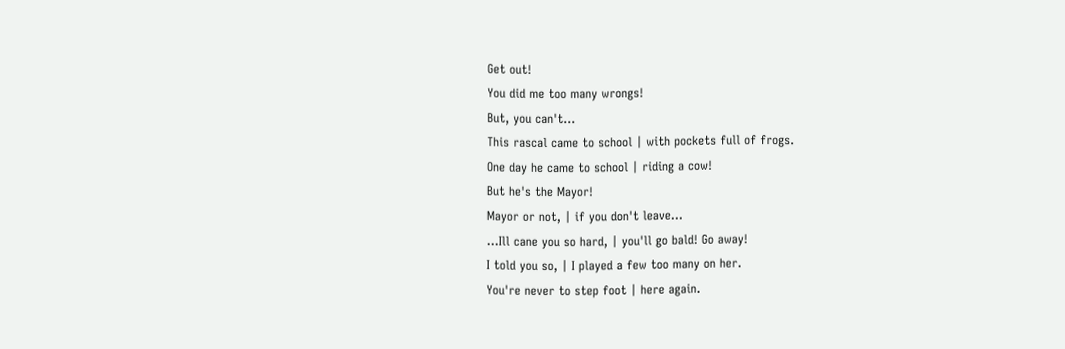Get out!
You did me too many wrongs!
But, you can't...
This rascal came to school | with pockets full of frogs.
One day he came to school | riding a cow!
But he's the Mayor!
Mayor or not, | if you don't leave...
...Ill cane you so hard, | you'll go bald! Go away!
I told you so, | I played a few too many on her.
You're never to step foot | here again.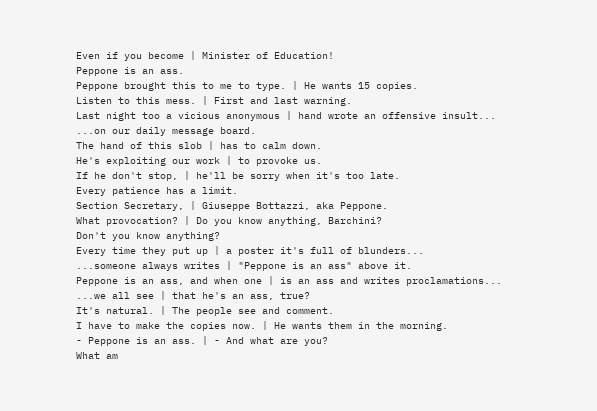Even if you become | Minister of Education!
Peppone is an ass.
Peppone brought this to me to type. | He wants 15 copies.
Listen to this mess. | First and last warning.
Last night too a vicious anonymous | hand wrote an offensive insult...
...on our daily message board.
The hand of this slob | has to calm down.
He's exploiting our work | to provoke us.
If he don't stop, | he'll be sorry when it's too late.
Every patience has a limit.
Section Secretary, | Giuseppe Bottazzi, aka Peppone.
What provocation? | Do you know anything, Barchini?
Don't you know anything?
Every time they put up | a poster it's full of blunders...
...someone always writes | "Peppone is an ass" above it.
Peppone is an ass, and when one | is an ass and writes proclamations...
...we all see | that he's an ass, true?
It's natural. | The people see and comment.
I have to make the copies now. | He wants them in the morning.
- Peppone is an ass. | - And what are you?
What am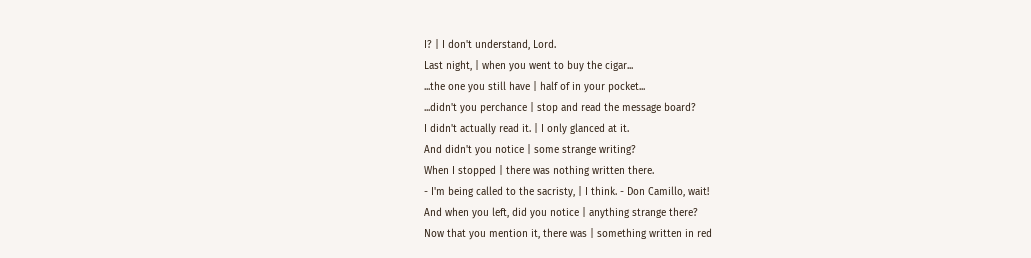I? | I don't understand, Lord.
Last night, | when you went to buy the cigar...
...the one you still have | half of in your pocket...
...didn't you perchance | stop and read the message board?
I didn't actually read it. | I only glanced at it.
And didn't you notice | some strange writing?
When I stopped | there was nothing written there.
- I'm being called to the sacristy, | I think. - Don Camillo, wait!
And when you left, did you notice | anything strange there?
Now that you mention it, there was | something written in red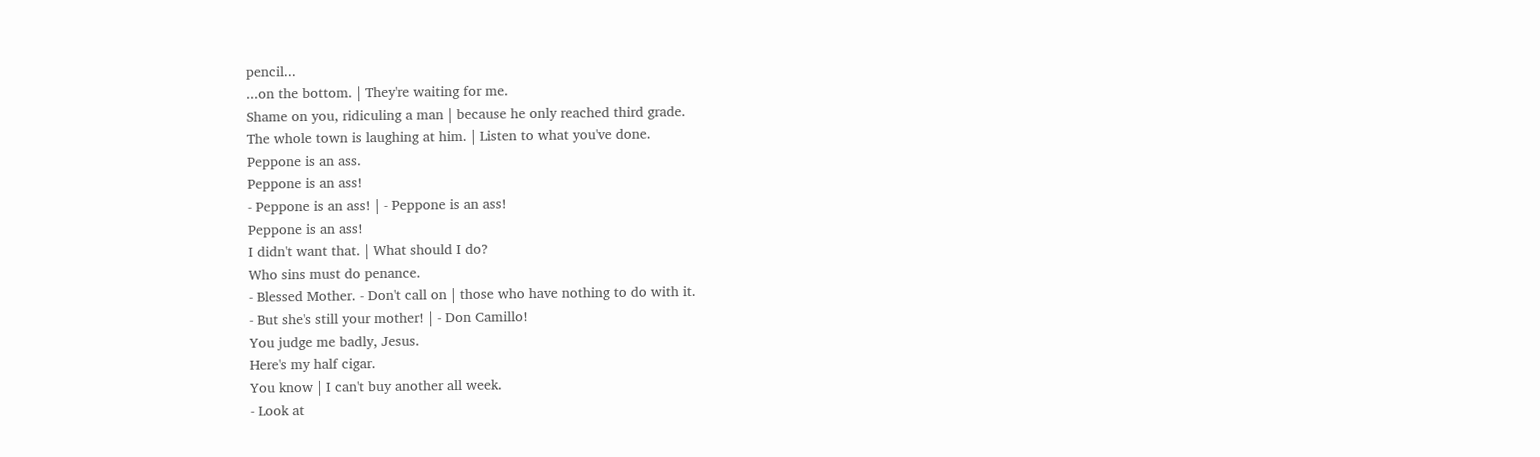pencil...
...on the bottom. | They're waiting for me.
Shame on you, ridiculing a man | because he only reached third grade.
The whole town is laughing at him. | Listen to what you've done.
Peppone is an ass.
Peppone is an ass!
- Peppone is an ass! | - Peppone is an ass!
Peppone is an ass!
I didn't want that. | What should I do?
Who sins must do penance.
- Blessed Mother. - Don't call on | those who have nothing to do with it.
- But she's still your mother! | - Don Camillo!
You judge me badly, Jesus.
Here's my half cigar.
You know | I can't buy another all week.
- Look at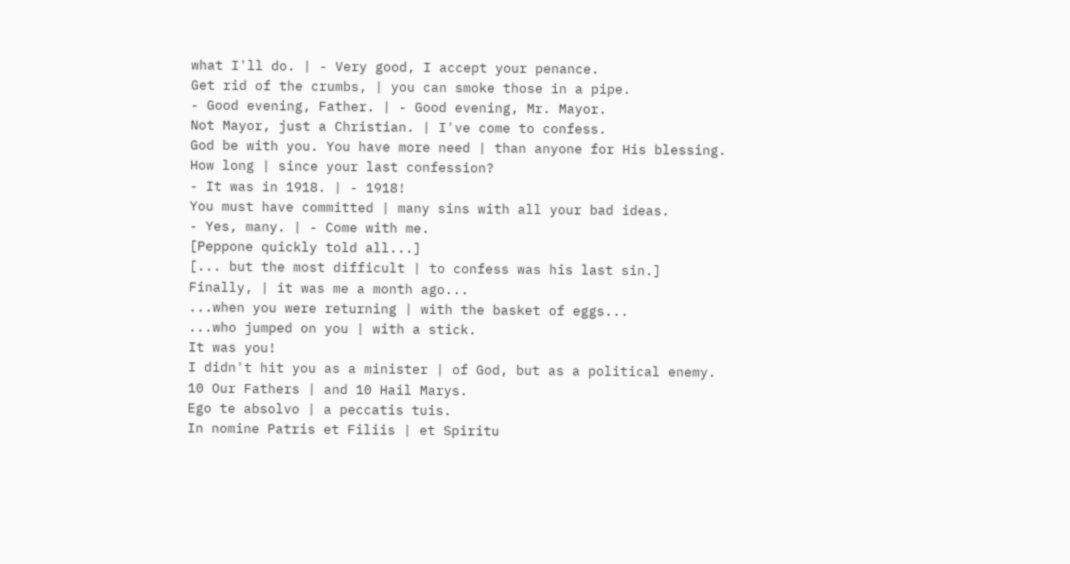what I'll do. | - Very good, I accept your penance.
Get rid of the crumbs, | you can smoke those in a pipe.
- Good evening, Father. | - Good evening, Mr. Mayor.
Not Mayor, just a Christian. | I've come to confess.
God be with you. You have more need | than anyone for His blessing.
How long | since your last confession?
- It was in 1918. | - 1918!
You must have committed | many sins with all your bad ideas.
- Yes, many. | - Come with me.
[Peppone quickly told all...]
[... but the most difficult | to confess was his last sin.]
Finally, | it was me a month ago...
...when you were returning | with the basket of eggs...
...who jumped on you | with a stick.
It was you!
I didn't hit you as a minister | of God, but as a political enemy.
10 Our Fathers | and 10 Hail Marys.
Ego te absolvo | a peccatis tuis.
In nomine Patris et Filiis | et Spiritu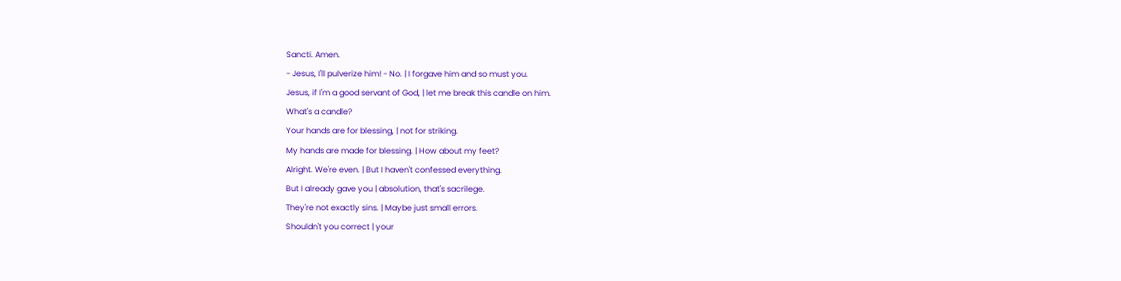Sancti. Amen.
- Jesus, I'll pulverize him! - No. | I forgave him and so must you.
Jesus, if I'm a good servant of God, | let me break this candle on him.
What's a candle?
Your hands are for blessing, | not for striking.
My hands are made for blessing. | How about my feet?
Alright. We're even. | But I haven't confessed everything.
But I already gave you | absolution, that's sacrilege.
They're not exactly sins. | Maybe just small errors.
Shouldn't you correct | your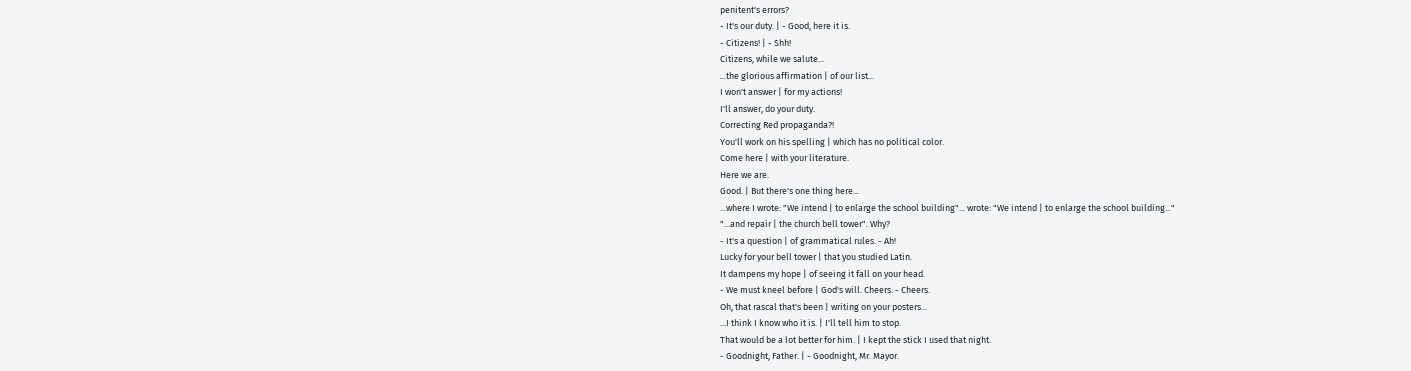penitent's errors?
- It's our duty. | - Good, here it is.
- Citizens! | - Shh!
Citizens, while we salute...
...the glorious affirmation | of our list...
I won't answer | for my actions!
I'll answer, do your duty.
Correcting Red propaganda?!
You'll work on his spelling | which has no political color.
Come here | with your literature.
Here we are.
Good. | But there's one thing here...
...where I wrote: "We intend | to enlarge the school building"... wrote: "We intend | to enlarge the school building..."
"...and repair | the church bell tower". Why?
- It's a question | of grammatical rules. - Ah!
Lucky for your bell tower | that you studied Latin.
It dampens my hope | of seeing it fall on your head.
- We must kneel before | God's will. Cheers. - Cheers.
Oh, that rascal that's been | writing on your posters...
...I think I know who it is. | I'll tell him to stop.
That would be a lot better for him. | I kept the stick I used that night.
- Goodnight, Father. | - Goodnight, Mr. Mayor.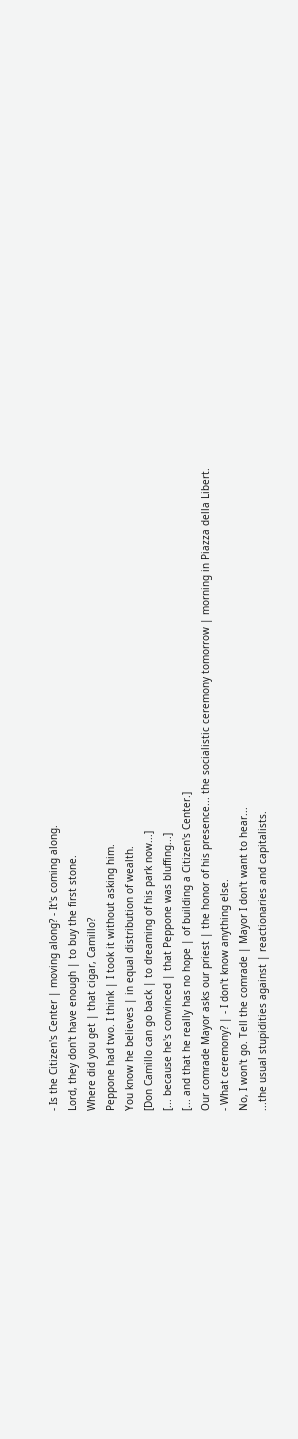- Is the Citizen's Center | moving along? - It's coming along.
Lord, they don't have enough | to buy the first stone.
Where did you get | that cigar, Camillo?
Peppone had two. I think | I took it without asking him.
You know he believes | in equal distribution of wealth.
[Don Camillo can go back | to dreaming of his park now...]
[... because he's convinced | that Peppone was bluffing...]
[... and that he really has no hope | of building a Citizen's Center.]
Our comrade Mayor asks our priest | the honor of his presence... the socialistic ceremony tomorrow | morning in Piazza della Libert.
- What ceremony? | - I don't know anything else.
No, I won't go. Tell the comrade | Mayor I don't want to hear...
...the usual stupidities against | reactionaries and capitalists.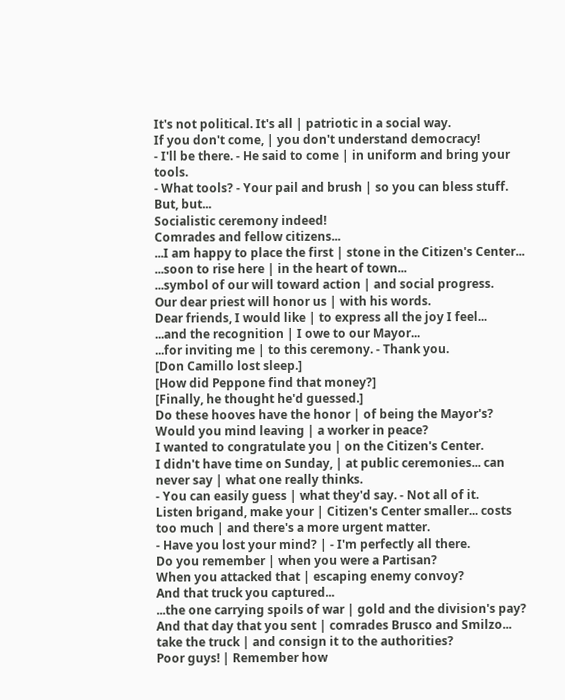It's not political. It's all | patriotic in a social way.
If you don't come, | you don't understand democracy!
- I'll be there. - He said to come | in uniform and bring your tools.
- What tools? - Your pail and brush | so you can bless stuff.
But, but...
Socialistic ceremony indeed!
Comrades and fellow citizens...
...I am happy to place the first | stone in the Citizen's Center...
...soon to rise here | in the heart of town...
...symbol of our will toward action | and social progress.
Our dear priest will honor us | with his words.
Dear friends, I would like | to express all the joy I feel...
...and the recognition | I owe to our Mayor...
...for inviting me | to this ceremony. - Thank you.
[Don Camillo lost sleep.]
[How did Peppone find that money?]
[Finally, he thought he'd guessed.]
Do these hooves have the honor | of being the Mayor's?
Would you mind leaving | a worker in peace?
I wanted to congratulate you | on the Citizen's Center.
I didn't have time on Sunday, | at public ceremonies... can never say | what one really thinks.
- You can easily guess | what they'd say. - Not all of it.
Listen brigand, make your | Citizen's Center smaller... costs too much | and there's a more urgent matter.
- Have you lost your mind? | - I'm perfectly all there.
Do you remember | when you were a Partisan?
When you attacked that | escaping enemy convoy?
And that truck you captured...
...the one carrying spoils of war | gold and the division's pay?
And that day that you sent | comrades Brusco and Smilzo... take the truck | and consign it to the authorities?
Poor guys! | Remember how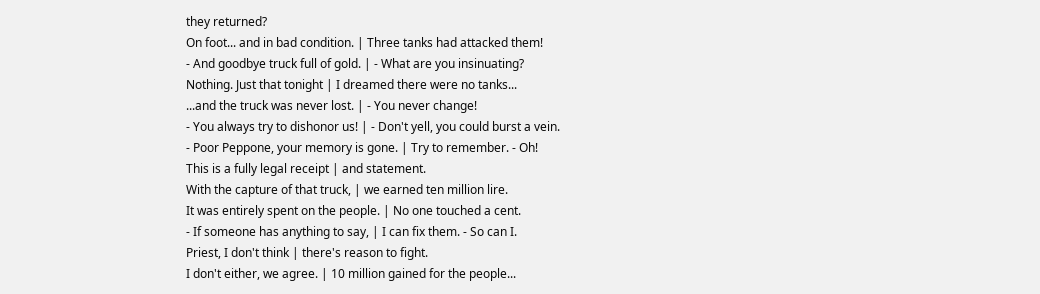they returned?
On foot... and in bad condition. | Three tanks had attacked them!
- And goodbye truck full of gold. | - What are you insinuating?
Nothing. Just that tonight | I dreamed there were no tanks...
...and the truck was never lost. | - You never change!
- You always try to dishonor us! | - Don't yell, you could burst a vein.
- Poor Peppone, your memory is gone. | Try to remember. - Oh!
This is a fully legal receipt | and statement.
With the capture of that truck, | we earned ten million lire.
It was entirely spent on the people. | No one touched a cent.
- If someone has anything to say, | I can fix them. - So can I.
Priest, I don't think | there's reason to fight.
I don't either, we agree. | 10 million gained for the people...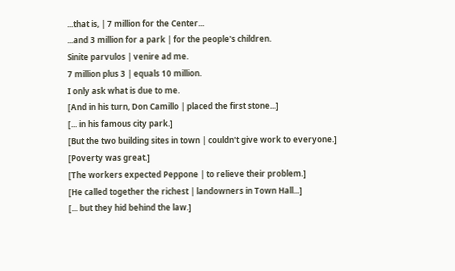...that is, | 7 million for the Center...
...and 3 million for a park | for the people's children.
Sinite parvulos | venire ad me.
7 million plus 3 | equals 10 million.
I only ask what is due to me.
[And in his turn, Don Camillo | placed the first stone...]
[... in his famous city park.]
[But the two building sites in town | couldn't give work to everyone.]
[Poverty was great.]
[The workers expected Peppone | to relieve their problem.]
[He called together the richest | landowners in Town Hall...]
[... but they hid behind the law.]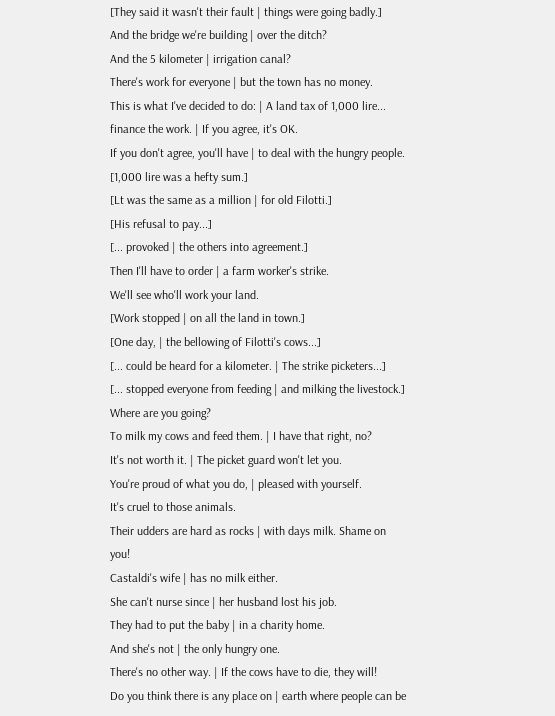[They said it wasn't their fault | things were going badly.]
And the bridge we're building | over the ditch?
And the 5 kilometer | irrigation canal?
There's work for everyone | but the town has no money.
This is what I've decided to do: | A land tax of 1,000 lire... finance the work. | If you agree, it's OK.
If you don't agree, you'll have | to deal with the hungry people.
[1,000 lire was a hefty sum.]
[Lt was the same as a million | for old Filotti.]
[His refusal to pay...]
[... provoked | the others into agreement.]
Then I'll have to order | a farm worker's strike.
We'll see who'll work your land.
[Work stopped | on all the land in town.]
[One day, | the bellowing of Filotti's cows...]
[... could be heard for a kilometer. | The strike picketers...]
[... stopped everyone from feeding | and milking the livestock.]
Where are you going?
To milk my cows and feed them. | I have that right, no?
It's not worth it. | The picket guard won't let you.
You're proud of what you do, | pleased with yourself.
It's cruel to those animals.
Their udders are hard as rocks | with days milk. Shame on you!
Castaldi's wife | has no milk either.
She can't nurse since | her husband lost his job.
They had to put the baby | in a charity home.
And she's not | the only hungry one.
There's no other way. | If the cows have to die, they will!
Do you think there is any place on | earth where people can be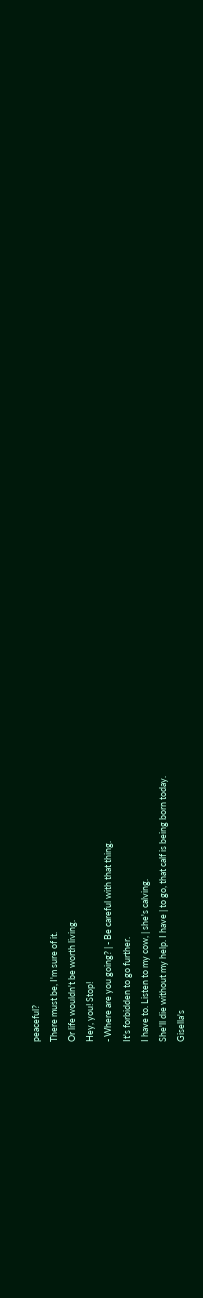peaceful?
There must be, I'm sure of it.
Or life wouldn't be worth living.
Hey, you! Stop!
- Where are you going? | - Be careful with that thing.
It's forbidden to go further.
I have to. Listen to my cow, | she's calving.
She'll die without my help. I have | to go, that calf is being born today.
Gisella's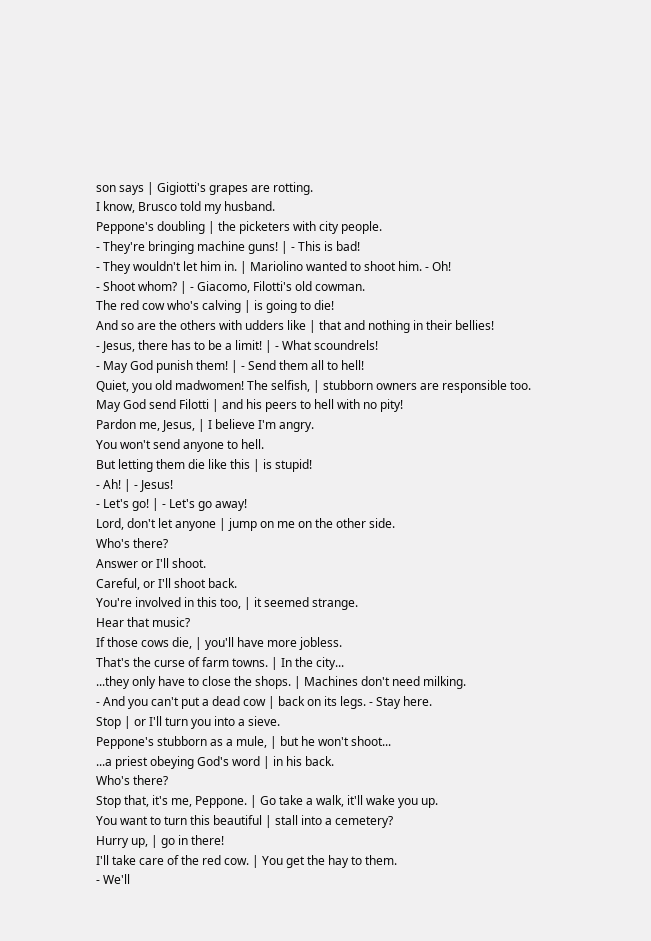son says | Gigiotti's grapes are rotting.
I know, Brusco told my husband.
Peppone's doubling | the picketers with city people.
- They're bringing machine guns! | - This is bad!
- They wouldn't let him in. | Mariolino wanted to shoot him. - Oh!
- Shoot whom? | - Giacomo, Filotti's old cowman.
The red cow who's calving | is going to die!
And so are the others with udders like | that and nothing in their bellies!
- Jesus, there has to be a limit! | - What scoundrels!
- May God punish them! | - Send them all to hell!
Quiet, you old madwomen! The selfish, | stubborn owners are responsible too.
May God send Filotti | and his peers to hell with no pity!
Pardon me, Jesus, | I believe I'm angry.
You won't send anyone to hell.
But letting them die like this | is stupid!
- Ah! | - Jesus!
- Let's go! | - Let's go away!
Lord, don't let anyone | jump on me on the other side.
Who's there?
Answer or I'll shoot.
Careful, or I'll shoot back.
You're involved in this too, | it seemed strange.
Hear that music?
If those cows die, | you'll have more jobless.
That's the curse of farm towns. | In the city...
...they only have to close the shops. | Machines don't need milking.
- And you can't put a dead cow | back on its legs. - Stay here.
Stop | or I'll turn you into a sieve.
Peppone's stubborn as a mule, | but he won't shoot...
...a priest obeying God's word | in his back.
Who's there?
Stop that, it's me, Peppone. | Go take a walk, it'll wake you up.
You want to turn this beautiful | stall into a cemetery?
Hurry up, | go in there!
I'll take care of the red cow. | You get the hay to them.
- We'll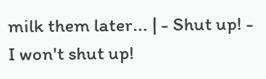milk them later... | - Shut up! - I won't shut up!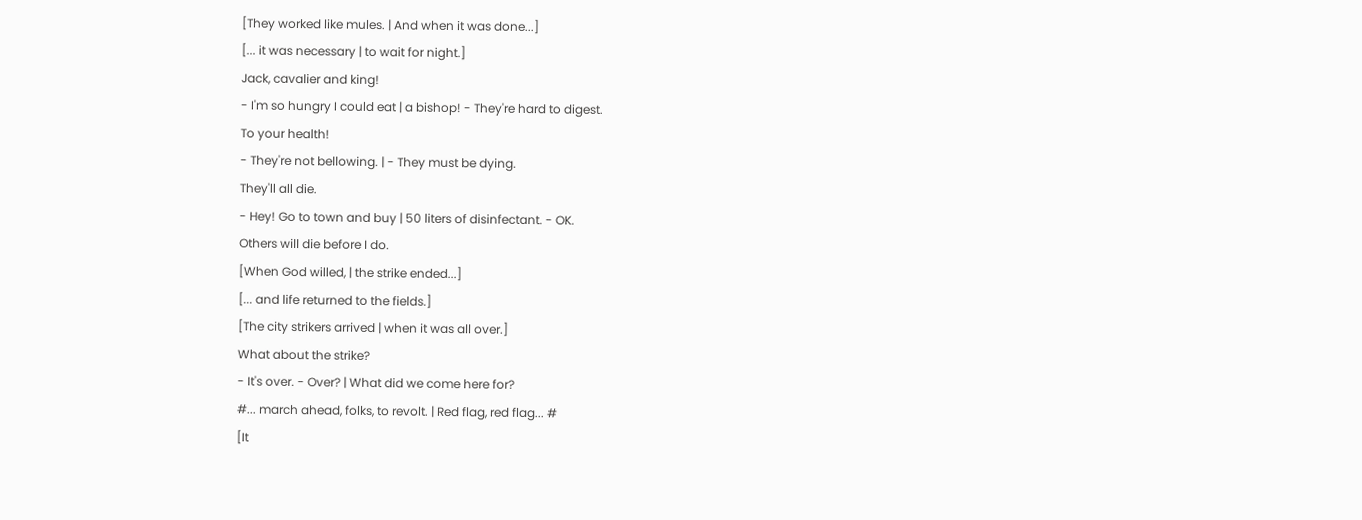[They worked like mules. | And when it was done...]
[... it was necessary | to wait for night.]
Jack, cavalier and king!
- I'm so hungry I could eat | a bishop! - They're hard to digest.
To your health!
- They're not bellowing. | - They must be dying.
They'll all die.
- Hey! Go to town and buy | 50 liters of disinfectant. - OK.
Others will die before I do.
[When God willed, | the strike ended...]
[... and life returned to the fields.]
[The city strikers arrived | when it was all over.]
What about the strike?
- It's over. - Over? | What did we come here for?
#... march ahead, folks, to revolt. | Red flag, red flag... #
[It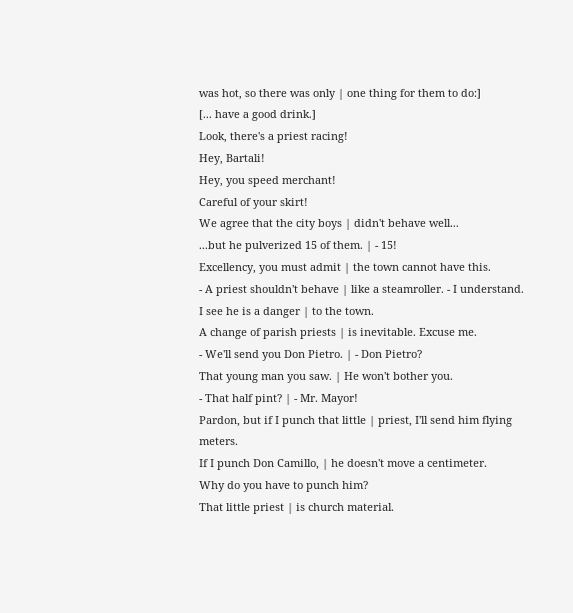was hot, so there was only | one thing for them to do:]
[... have a good drink.]
Look, there's a priest racing!
Hey, Bartali!
Hey, you speed merchant!
Careful of your skirt!
We agree that the city boys | didn't behave well...
...but he pulverized 15 of them. | - 15!
Excellency, you must admit | the town cannot have this.
- A priest shouldn't behave | like a steamroller. - I understand.
I see he is a danger | to the town.
A change of parish priests | is inevitable. Excuse me.
- We'll send you Don Pietro. | - Don Pietro?
That young man you saw. | He won't bother you.
- That half pint? | - Mr. Mayor!
Pardon, but if I punch that little | priest, I'll send him flying meters.
If I punch Don Camillo, | he doesn't move a centimeter.
Why do you have to punch him?
That little priest | is church material.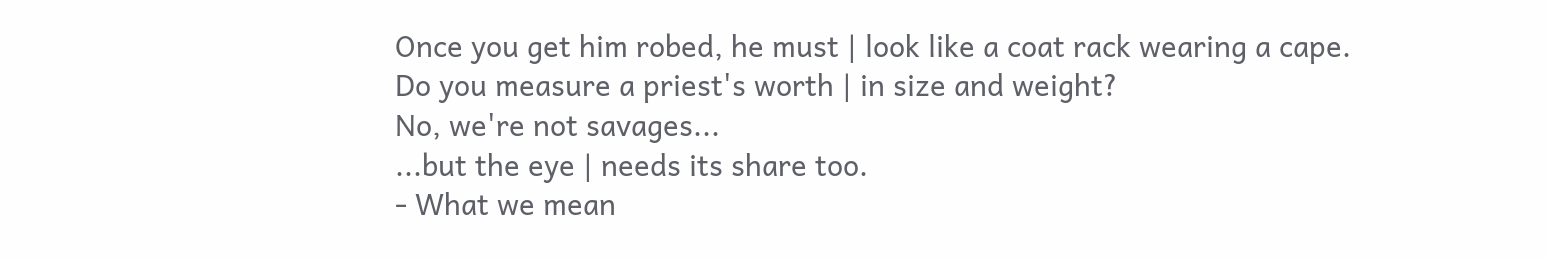Once you get him robed, he must | look like a coat rack wearing a cape.
Do you measure a priest's worth | in size and weight?
No, we're not savages...
...but the eye | needs its share too.
- What we mean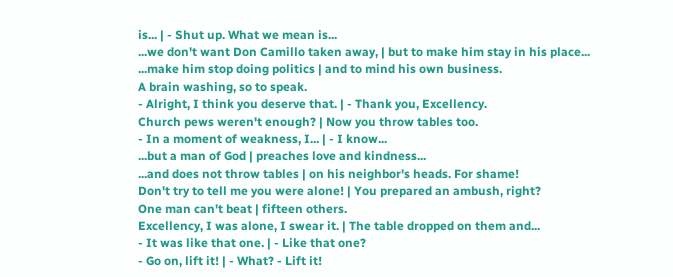is... | - Shut up. What we mean is...
...we don't want Don Camillo taken away, | but to make him stay in his place...
...make him stop doing politics | and to mind his own business.
A brain washing, so to speak.
- Alright, I think you deserve that. | - Thank you, Excellency.
Church pews weren't enough? | Now you throw tables too.
- In a moment of weakness, I... | - I know...
...but a man of God | preaches love and kindness...
...and does not throw tables | on his neighbor's heads. For shame!
Don't try to tell me you were alone! | You prepared an ambush, right?
One man can't beat | fifteen others.
Excellency, I was alone, I swear it. | The table dropped on them and...
- It was like that one. | - Like that one?
- Go on, lift it! | - What? - Lift it!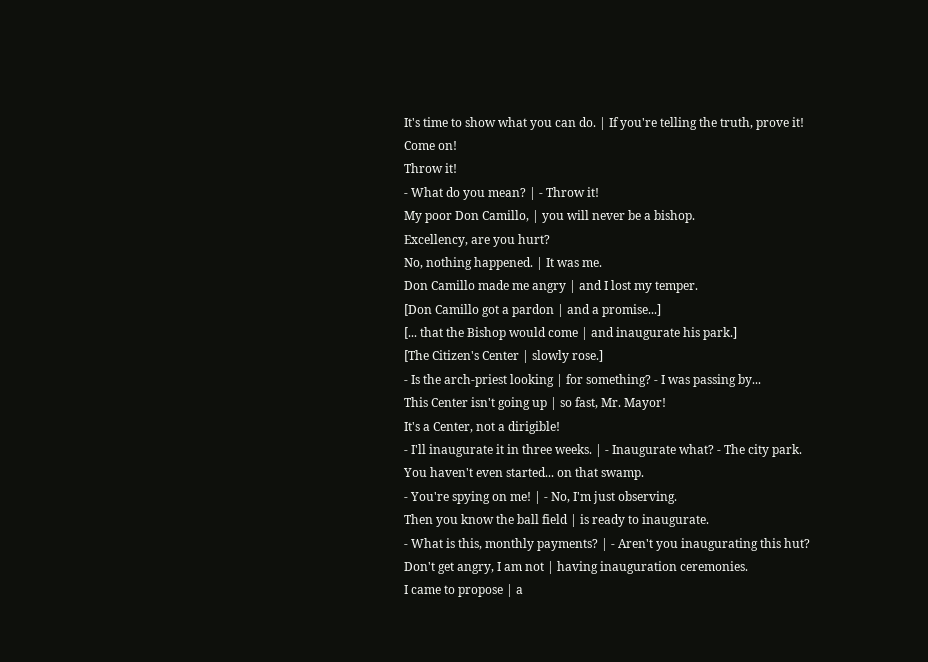It's time to show what you can do. | If you're telling the truth, prove it!
Come on!
Throw it!
- What do you mean? | - Throw it!
My poor Don Camillo, | you will never be a bishop.
Excellency, are you hurt?
No, nothing happened. | It was me.
Don Camillo made me angry | and I lost my temper.
[Don Camillo got a pardon | and a promise...]
[... that the Bishop would come | and inaugurate his park.]
[The Citizen's Center | slowly rose.]
- Is the arch-priest looking | for something? - I was passing by...
This Center isn't going up | so fast, Mr. Mayor!
It's a Center, not a dirigible!
- I'll inaugurate it in three weeks. | - Inaugurate what? - The city park.
You haven't even started... on that swamp.
- You're spying on me! | - No, I'm just observing.
Then you know the ball field | is ready to inaugurate.
- What is this, monthly payments? | - Aren't you inaugurating this hut?
Don't get angry, I am not | having inauguration ceremonies.
I came to propose | a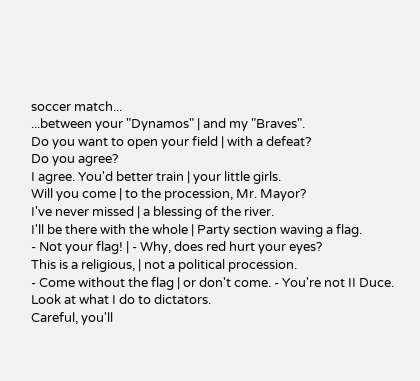soccer match...
...between your "Dynamos" | and my "Braves".
Do you want to open your field | with a defeat?
Do you agree?
I agree. You'd better train | your little girls.
Will you come | to the procession, Mr. Mayor?
I've never missed | a blessing of the river.
I'll be there with the whole | Party section waving a flag.
- Not your flag! | - Why, does red hurt your eyes?
This is a religious, | not a political procession.
- Come without the flag | or don't come. - You're not II Duce.
Look at what I do to dictators.
Careful, you'll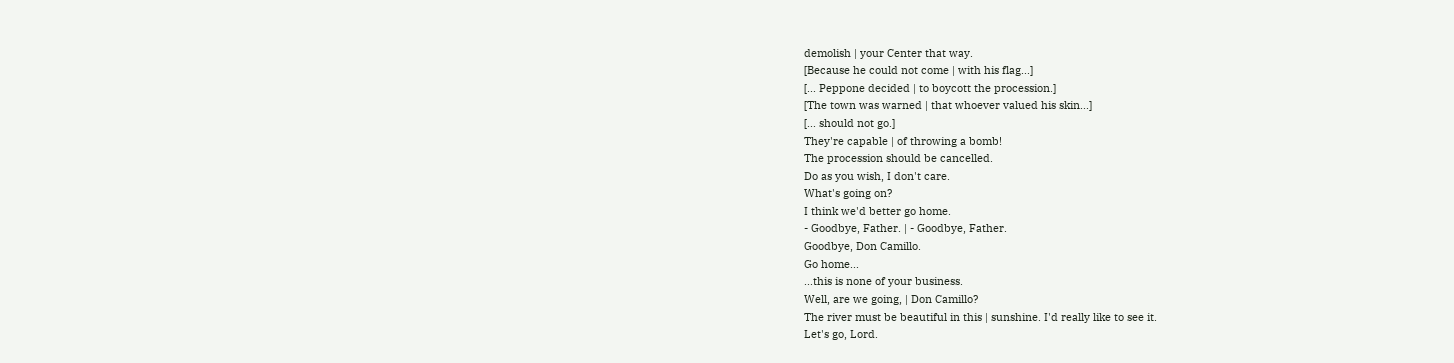demolish | your Center that way.
[Because he could not come | with his flag...]
[... Peppone decided | to boycott the procession.]
[The town was warned | that whoever valued his skin...]
[... should not go.]
They're capable | of throwing a bomb!
The procession should be cancelled.
Do as you wish, I don't care.
What's going on?
I think we'd better go home.
- Goodbye, Father. | - Goodbye, Father.
Goodbye, Don Camillo.
Go home...
...this is none of your business.
Well, are we going, | Don Camillo?
The river must be beautiful in this | sunshine. I'd really like to see it.
Let's go, Lord.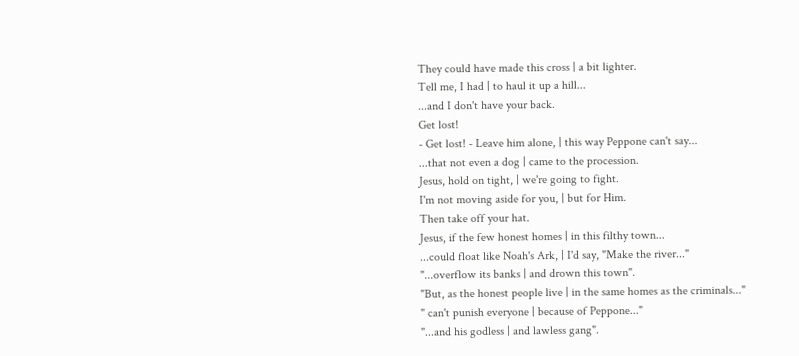They could have made this cross | a bit lighter.
Tell me, I had | to haul it up a hill...
...and I don't have your back.
Get lost!
- Get lost! - Leave him alone, | this way Peppone can't say...
...that not even a dog | came to the procession.
Jesus, hold on tight, | we're going to fight.
I'm not moving aside for you, | but for Him.
Then take off your hat.
Jesus, if the few honest homes | in this filthy town...
...could float like Noah's Ark, | I'd say, "Make the river..."
"...overflow its banks | and drown this town".
"But, as the honest people live | in the same homes as the criminals..."
" can't punish everyone | because of Peppone..."
"...and his godless | and lawless gang".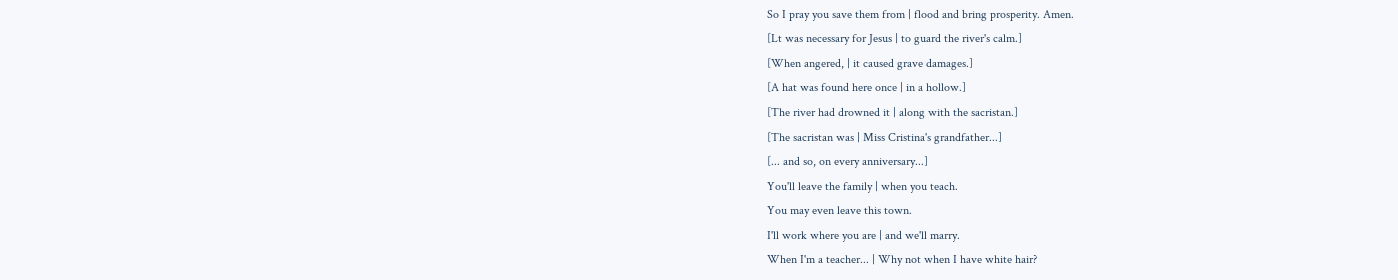So I pray you save them from | flood and bring prosperity. Amen.
[Lt was necessary for Jesus | to guard the river's calm.]
[When angered, | it caused grave damages.]
[A hat was found here once | in a hollow.]
[The river had drowned it | along with the sacristan.]
[The sacristan was | Miss Cristina's grandfather...]
[... and so, on every anniversary...]
You'll leave the family | when you teach.
You may even leave this town.
I'll work where you are | and we'll marry.
When I'm a teacher... | Why not when I have white hair?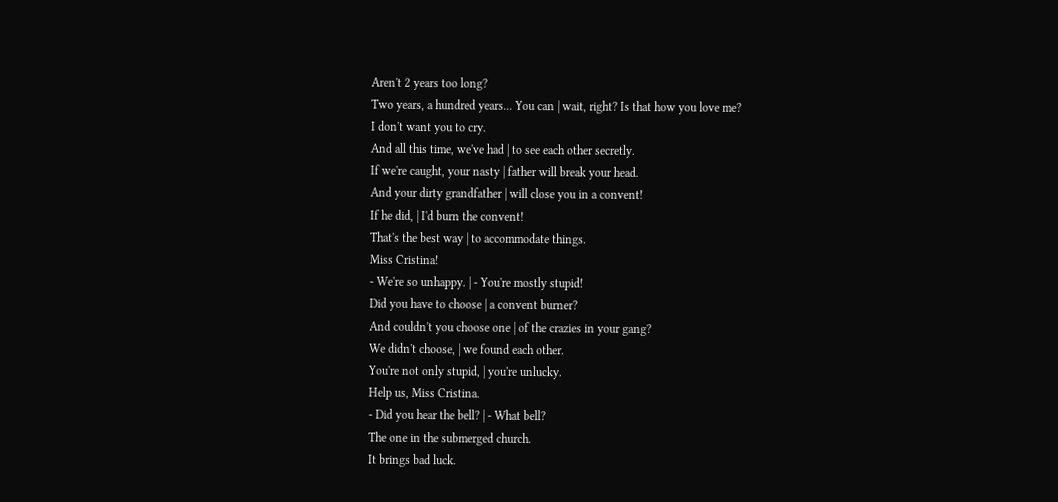Aren't 2 years too long?
Two years, a hundred years... You can | wait, right? Is that how you love me?
I don't want you to cry.
And all this time, we've had | to see each other secretly.
If we're caught, your nasty | father will break your head.
And your dirty grandfather | will close you in a convent!
If he did, | I'd burn the convent!
That's the best way | to accommodate things.
Miss Cristina!
- We're so unhappy. | - You're mostly stupid!
Did you have to choose | a convent burner?
And couldn't you choose one | of the crazies in your gang?
We didn't choose, | we found each other.
You're not only stupid, | you're unlucky.
Help us, Miss Cristina.
- Did you hear the bell? | - What bell?
The one in the submerged church.
It brings bad luck.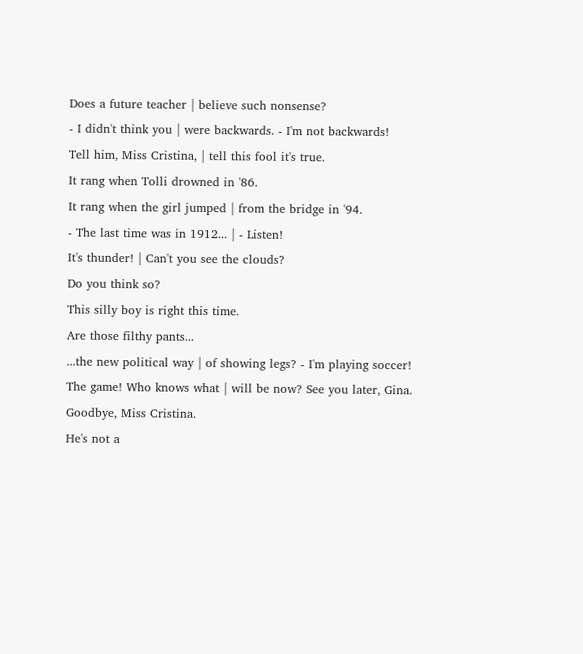Does a future teacher | believe such nonsense?
- I didn't think you | were backwards. - I'm not backwards!
Tell him, Miss Cristina, | tell this fool it's true.
It rang when Tolli drowned in '86.
It rang when the girl jumped | from the bridge in '94.
- The last time was in 1912... | - Listen!
It's thunder! | Can't you see the clouds?
Do you think so?
This silly boy is right this time.
Are those filthy pants...
...the new political way | of showing legs? - I'm playing soccer!
The game! Who knows what | will be now? See you later, Gina.
Goodbye, Miss Cristina.
He's not a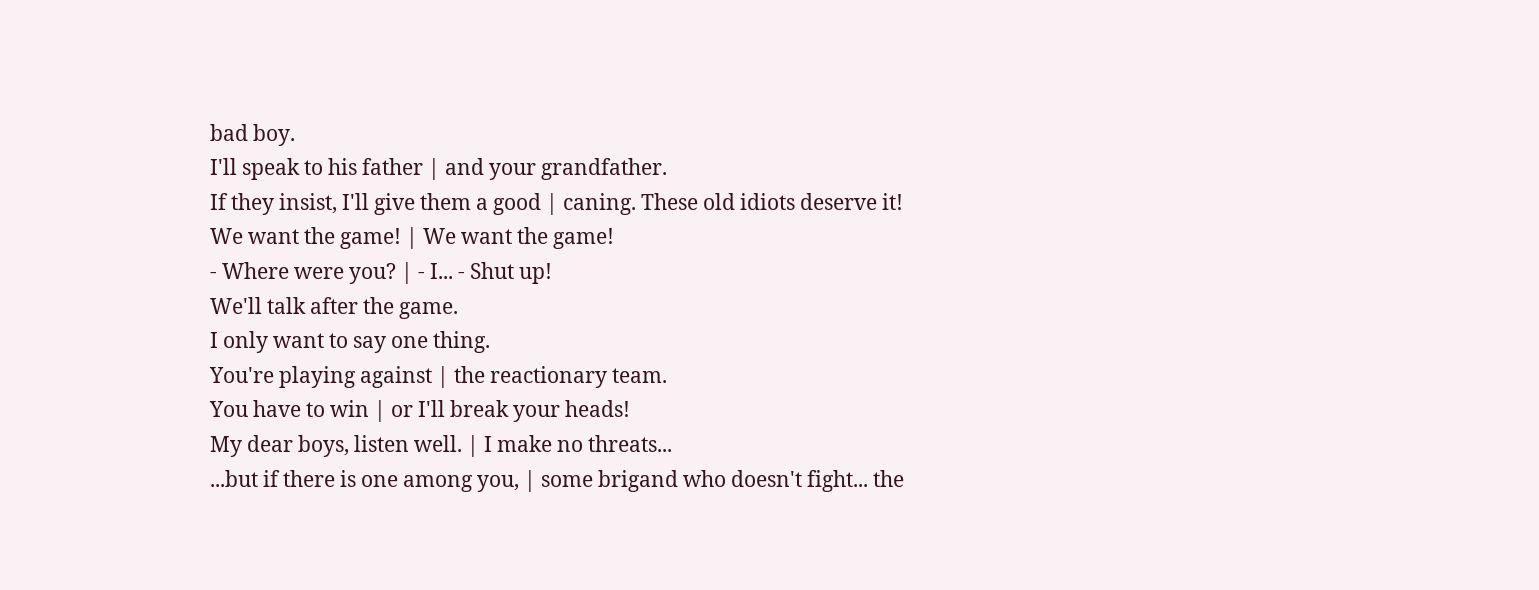bad boy.
I'll speak to his father | and your grandfather.
If they insist, I'll give them a good | caning. These old idiots deserve it!
We want the game! | We want the game!
- Where were you? | - I... - Shut up!
We'll talk after the game.
I only want to say one thing.
You're playing against | the reactionary team.
You have to win | or I'll break your heads!
My dear boys, listen well. | I make no threats...
...but if there is one among you, | some brigand who doesn't fight... the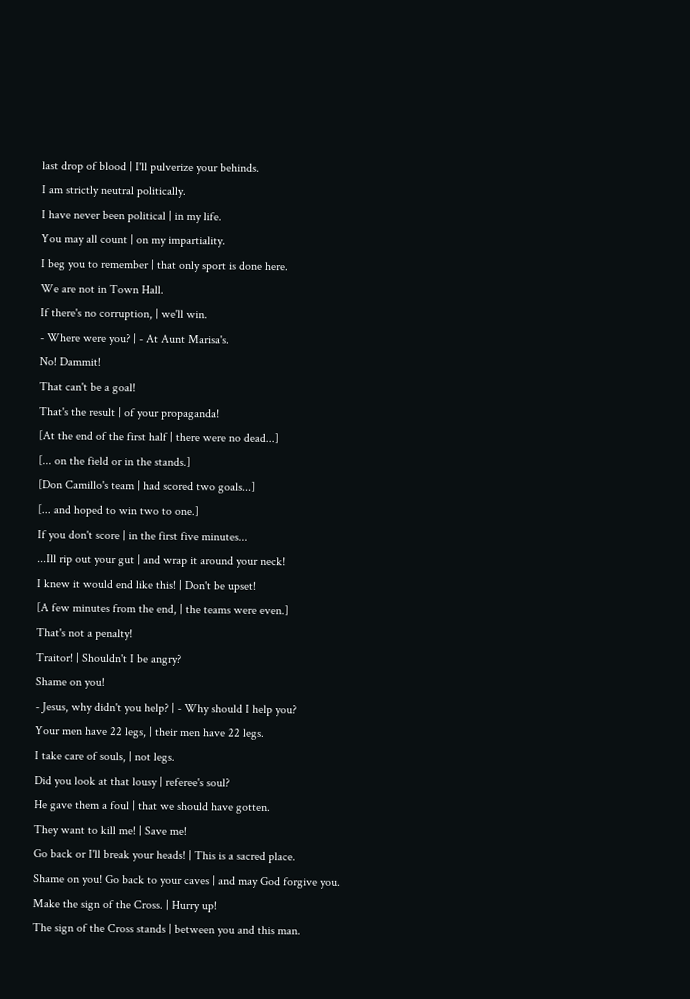last drop of blood | I'll pulverize your behinds.
I am strictly neutral politically.
I have never been political | in my life.
You may all count | on my impartiality.
I beg you to remember | that only sport is done here.
We are not in Town Hall.
If there's no corruption, | we'll win.
- Where were you? | - At Aunt Marisa's.
No! Dammit!
That can't be a goal!
That's the result | of your propaganda!
[At the end of the first half | there were no dead...]
[... on the field or in the stands.]
[Don Camillo's team | had scored two goals...]
[... and hoped to win two to one.]
If you don't score | in the first five minutes...
...Ill rip out your gut | and wrap it around your neck!
I knew it would end like this! | Don't be upset!
[A few minutes from the end, | the teams were even.]
That's not a penalty!
Traitor! | Shouldn't I be angry?
Shame on you!
- Jesus, why didn't you help? | - Why should I help you?
Your men have 22 legs, | their men have 22 legs.
I take care of souls, | not legs.
Did you look at that lousy | referee's soul?
He gave them a foul | that we should have gotten.
They want to kill me! | Save me!
Go back or I'll break your heads! | This is a sacred place.
Shame on you! Go back to your caves | and may God forgive you.
Make the sign of the Cross. | Hurry up!
The sign of the Cross stands | between you and this man.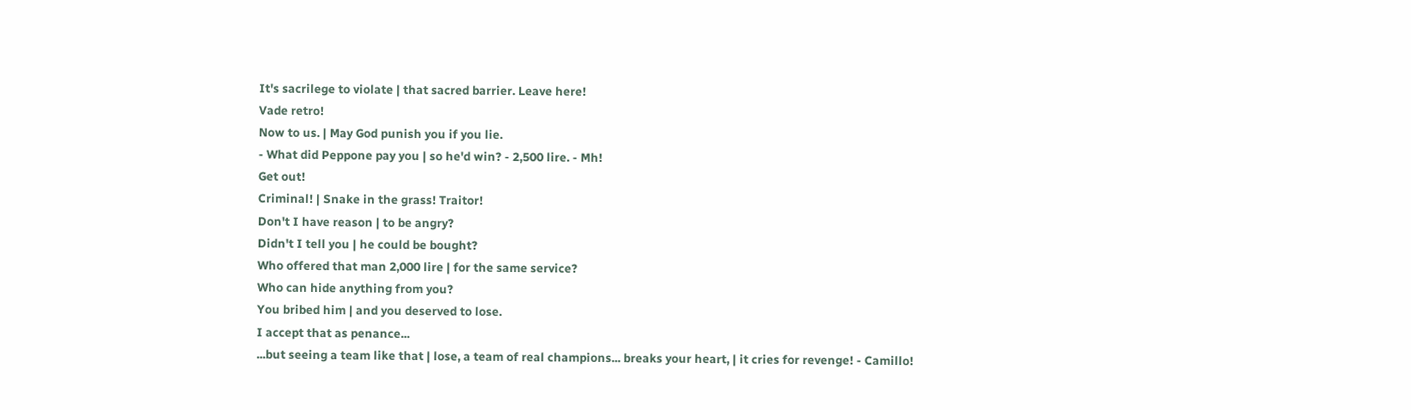It's sacrilege to violate | that sacred barrier. Leave here!
Vade retro!
Now to us. | May God punish you if you lie.
- What did Peppone pay you | so he'd win? - 2,500 lire. - Mh!
Get out!
Criminal! | Snake in the grass! Traitor!
Don't I have reason | to be angry?
Didn't I tell you | he could be bought?
Who offered that man 2,000 lire | for the same service?
Who can hide anything from you?
You bribed him | and you deserved to lose.
I accept that as penance...
...but seeing a team like that | lose, a team of real champions... breaks your heart, | it cries for revenge! - Camillo!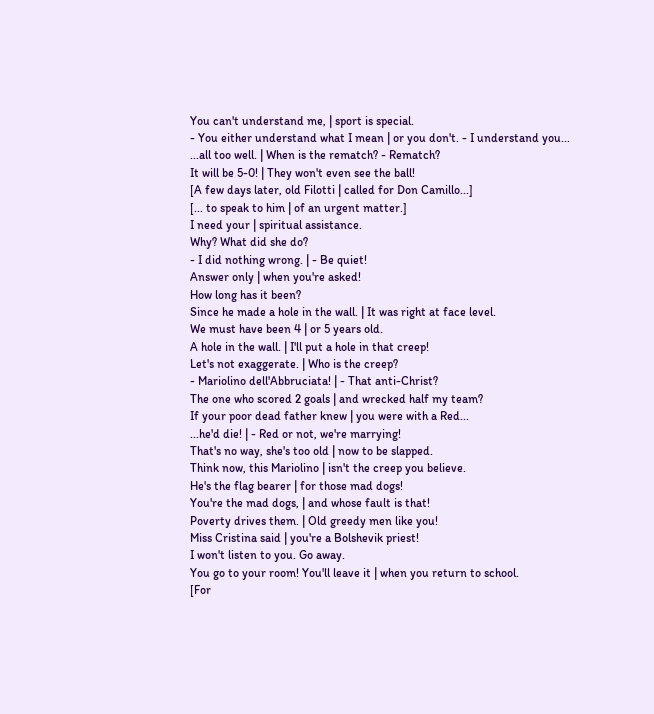You can't understand me, | sport is special.
- You either understand what I mean | or you don't. - I understand you...
...all too well. | When is the rematch? - Rematch?
It will be 5-0! | They won't even see the ball!
[A few days later, old Filotti | called for Don Camillo...]
[... to speak to him | of an urgent matter.]
I need your | spiritual assistance.
Why? What did she do?
- I did nothing wrong. | - Be quiet!
Answer only | when you're asked!
How long has it been?
Since he made a hole in the wall. | It was right at face level.
We must have been 4 | or 5 years old.
A hole in the wall. | I'll put a hole in that creep!
Let's not exaggerate. | Who is the creep?
- Mariolino dell'Abbruciata! | - That anti-Christ?
The one who scored 2 goals | and wrecked half my team?
If your poor dead father knew | you were with a Red...
...he'd die! | - Red or not, we're marrying!
That's no way, she's too old | now to be slapped.
Think now, this Mariolino | isn't the creep you believe.
He's the flag bearer | for those mad dogs!
You're the mad dogs, | and whose fault is that!
Poverty drives them. | Old greedy men like you!
Miss Cristina said | you're a Bolshevik priest!
I won't listen to you. Go away.
You go to your room! You'll leave it | when you return to school.
[For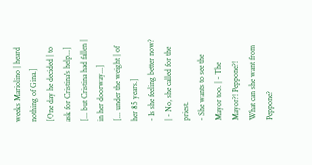weeks Mariolino | heard nothing of Gina.]
[One day he decided | to ask for Cristina's help...]
[... but Cristina had fallen | in her doorway...]
[... under the weight | of her 85 years.]
- Is she feeling better now? | - No, she called for the priest.
- She wants to see the Mayor too. | - The Mayor?! Peppone?!
What can she want from Peppone?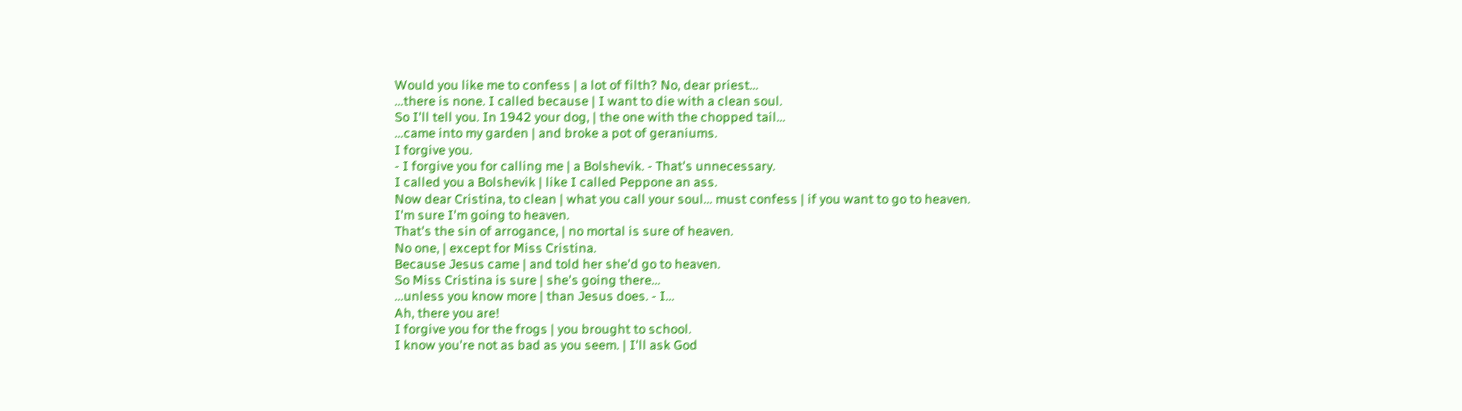Would you like me to confess | a lot of filth? No, dear priest...
...there is none. I called because | I want to die with a clean soul.
So I'll tell you. In 1942 your dog, | the one with the chopped tail...
...came into my garden | and broke a pot of geraniums.
I forgive you.
- I forgive you for calling me | a Bolshevik. - That's unnecessary.
I called you a Bolshevik | like I called Peppone an ass.
Now dear Cristina, to clean | what you call your soul... must confess | if you want to go to heaven.
I'm sure I'm going to heaven.
That's the sin of arrogance, | no mortal is sure of heaven.
No one, | except for Miss Cristina.
Because Jesus came | and told her she'd go to heaven.
So Miss Cristina is sure | she's going there...
...unless you know more | than Jesus does. - I...
Ah, there you are!
I forgive you for the frogs | you brought to school.
I know you're not as bad as you seem. | I'll ask God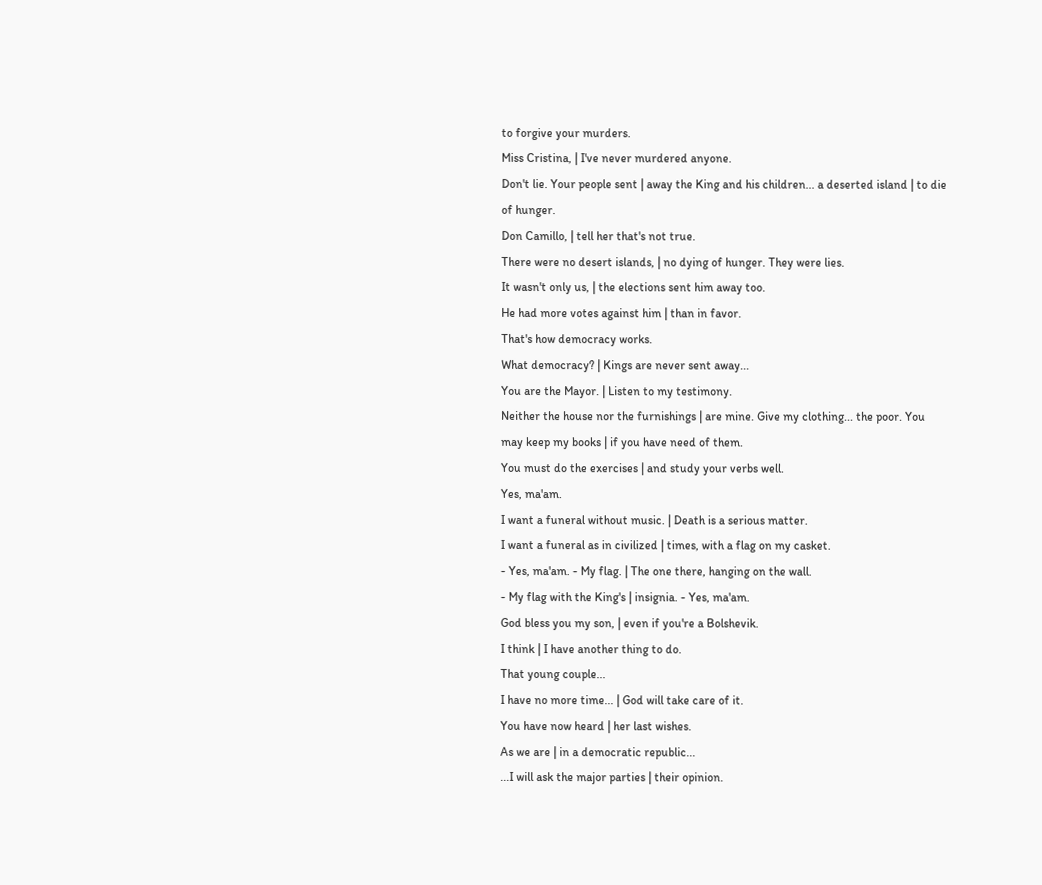to forgive your murders.
Miss Cristina, | I've never murdered anyone.
Don't lie. Your people sent | away the King and his children... a deserted island | to die of hunger.
Don Camillo, | tell her that's not true.
There were no desert islands, | no dying of hunger. They were lies.
It wasn't only us, | the elections sent him away too.
He had more votes against him | than in favor.
That's how democracy works.
What democracy? | Kings are never sent away...
You are the Mayor. | Listen to my testimony.
Neither the house nor the furnishings | are mine. Give my clothing... the poor. You may keep my books | if you have need of them.
You must do the exercises | and study your verbs well.
Yes, ma'am.
I want a funeral without music. | Death is a serious matter.
I want a funeral as in civilized | times, with a flag on my casket.
- Yes, ma'am. - My flag. | The one there, hanging on the wall.
- My flag with the King's | insignia. - Yes, ma'am.
God bless you my son, | even if you're a Bolshevik.
I think | I have another thing to do.
That young couple...
I have no more time... | God will take care of it.
You have now heard | her last wishes.
As we are | in a democratic republic...
...I will ask the major parties | their opinion.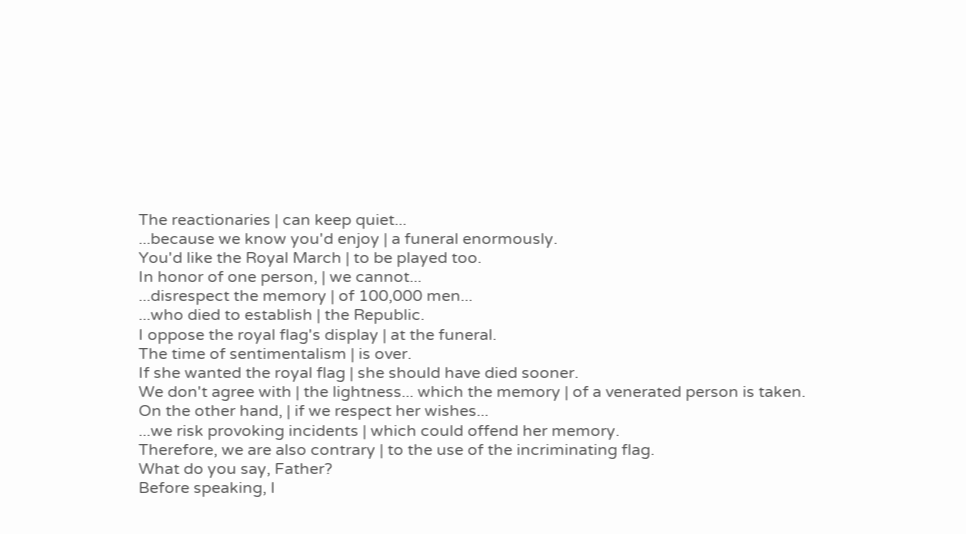The reactionaries | can keep quiet...
...because we know you'd enjoy | a funeral enormously.
You'd like the Royal March | to be played too.
In honor of one person, | we cannot...
...disrespect the memory | of 100,000 men...
...who died to establish | the Republic.
I oppose the royal flag's display | at the funeral.
The time of sentimentalism | is over.
If she wanted the royal flag | she should have died sooner.
We don't agree with | the lightness... which the memory | of a venerated person is taken.
On the other hand, | if we respect her wishes...
...we risk provoking incidents | which could offend her memory.
Therefore, we are also contrary | to the use of the incriminating flag.
What do you say, Father?
Before speaking, I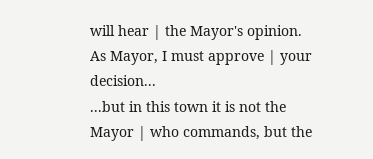will hear | the Mayor's opinion.
As Mayor, I must approve | your decision...
...but in this town it is not the Mayor | who commands, but the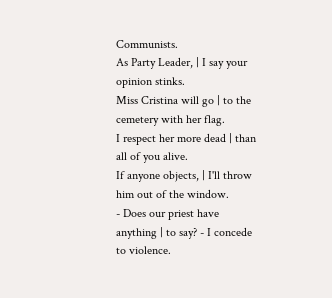Communists.
As Party Leader, | I say your opinion stinks.
Miss Cristina will go | to the cemetery with her flag.
I respect her more dead | than all of you alive.
If anyone objects, | I'll throw him out of the window.
- Does our priest have anything | to say? - I concede to violence.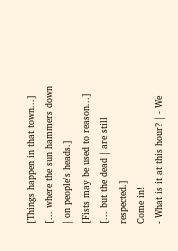[Things happen in that town...]
[... where the sun hammers down | on people's heads.]
[Fists may be used to reason...]
[... but the dead | are still respected.]
Come in!
- What is it at this hour? | - We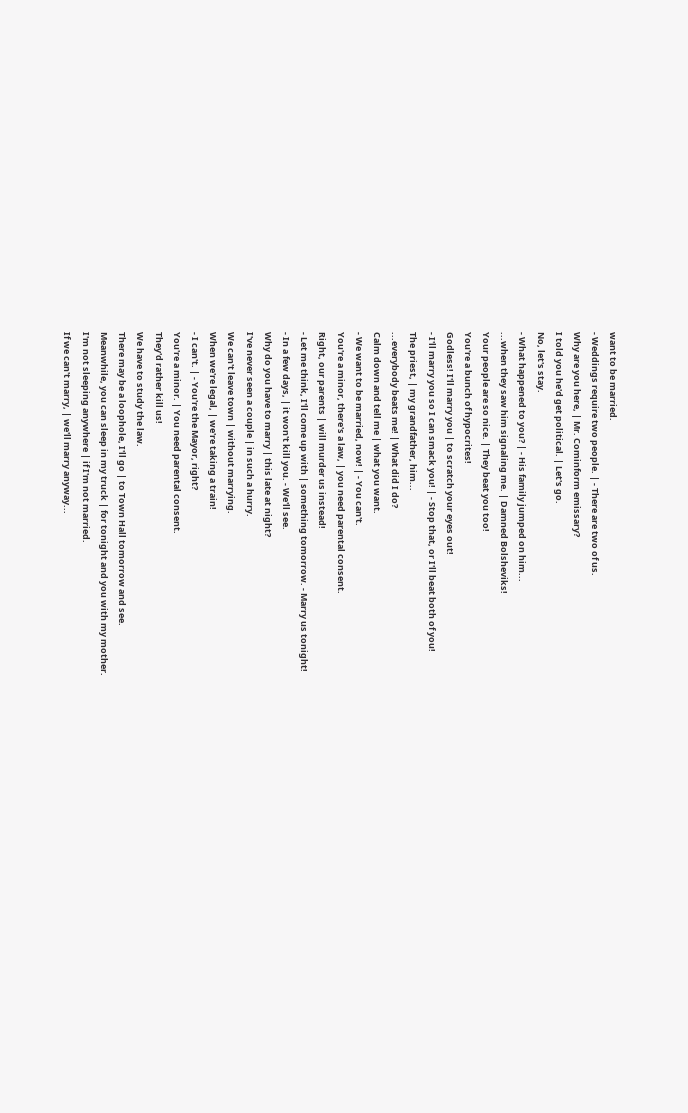want to be married.
- Weddings require two people. | - There are two of us.
Why are you here, | Mr. Cominform emissary?
I told you he'd get political. | Let's go.
No, let's stay.
- What happened to you? | - His family jumped on him...
...when they saw him signaling me. | Damned Bolsheviks!
Your people are so nice. | They beat you too!
You're a bunch of hypocrites!
Godless! I'll marry you | to scratch your eyes out!
- I'll marry you so I can smack you! | - Stop that, or I'll beat both of you!
The priest, | my grandfather, him...
...everybody beats me! | What did I do?
Calm down and tell me | what you want.
- We want to be married, now! | - You can't.
You're a minor, there's a law, | you need parental consent.
Right, our parents | will murder us instead!
- Let me think, I'll come up with | something tomorrow. - Marry us tonight!
- In a few days, | it won't kill you. - We'll see.
Why do you have to marry | this late at night?
I've never seen a couple | in such a hurry.
We can't leave town | without marrying.
When we're legal, | we're taking a train!
- I can't. | - You're the Mayor, right?
You're a minor. | You need parental consent.
They'd rather kill us!
We have to study the law.
There may be a loophole, I'll go | to Town Hall tomorrow and see.
Meanwhile, you can sleep in my truck | for tonight and you with my mother.
I'm not sleeping anywhere | if I'm not married.
If we can't marry, | we'll marry anyway...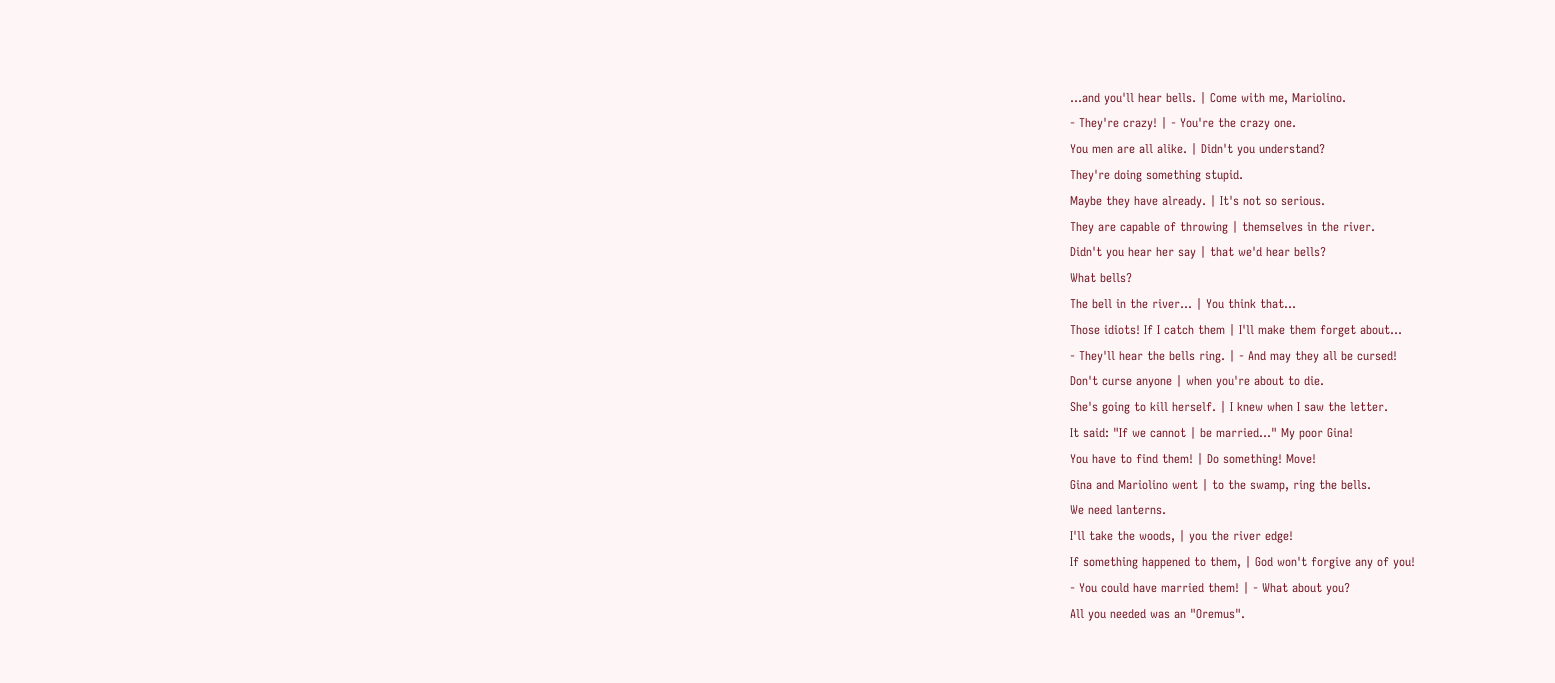...and you'll hear bells. | Come with me, Mariolino.
- They're crazy! | - You're the crazy one.
You men are all alike. | Didn't you understand?
They're doing something stupid.
Maybe they have already. | It's not so serious.
They are capable of throwing | themselves in the river.
Didn't you hear her say | that we'd hear bells?
What bells?
The bell in the river... | You think that...
Those idiots! If I catch them | I'll make them forget about...
- They'll hear the bells ring. | - And may they all be cursed!
Don't curse anyone | when you're about to die.
She's going to kill herself. | I knew when I saw the letter.
It said: "If we cannot | be married..." My poor Gina!
You have to find them! | Do something! Move!
Gina and Mariolino went | to the swamp, ring the bells.
We need lanterns.
I'll take the woods, | you the river edge!
If something happened to them, | God won't forgive any of you!
- You could have married them! | - What about you?
All you needed was an "Oremus".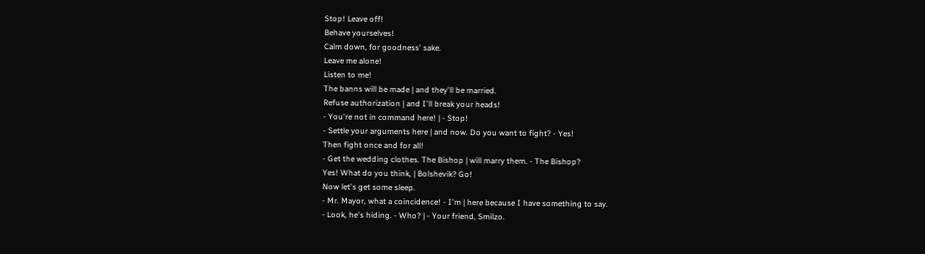Stop! Leave off!
Behave yourselves!
Calm down, for goodness' sake.
Leave me alone!
Listen to me!
The banns will be made | and they'll be married.
Refuse authorization | and I'll break your heads!
- You're not in command here! | - Stop!
- Settle your arguments here | and now. Do you want to fight? - Yes!
Then fight once and for all!
- Get the wedding clothes. The Bishop | will marry them. - The Bishop?
Yes! What do you think, | Bolshevik? Go!
Now let's get some sleep.
- Mr. Mayor, what a coincidence! - I'm | here because I have something to say.
- Look, he's hiding. - Who? | - Your friend, Smilzo.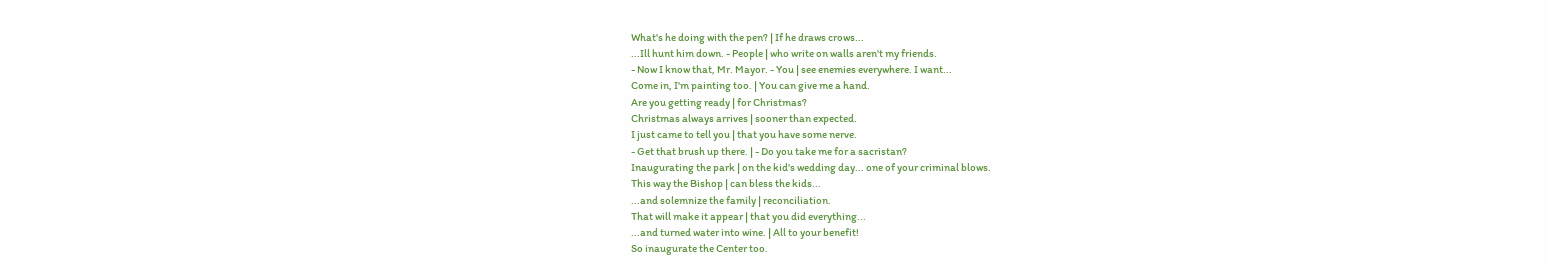What's he doing with the pen? | If he draws crows...
...Ill hunt him down. - People | who write on walls aren't my friends.
- Now I know that, Mr. Mayor. - You | see enemies everywhere. I want...
Come in, I'm painting too. | You can give me a hand.
Are you getting ready | for Christmas?
Christmas always arrives | sooner than expected.
I just came to tell you | that you have some nerve.
- Get that brush up there. | - Do you take me for a sacristan?
Inaugurating the park | on the kid's wedding day... one of your criminal blows.
This way the Bishop | can bless the kids...
...and solemnize the family | reconciliation.
That will make it appear | that you did everything...
...and turned water into wine. | All to your benefit!
So inaugurate the Center too.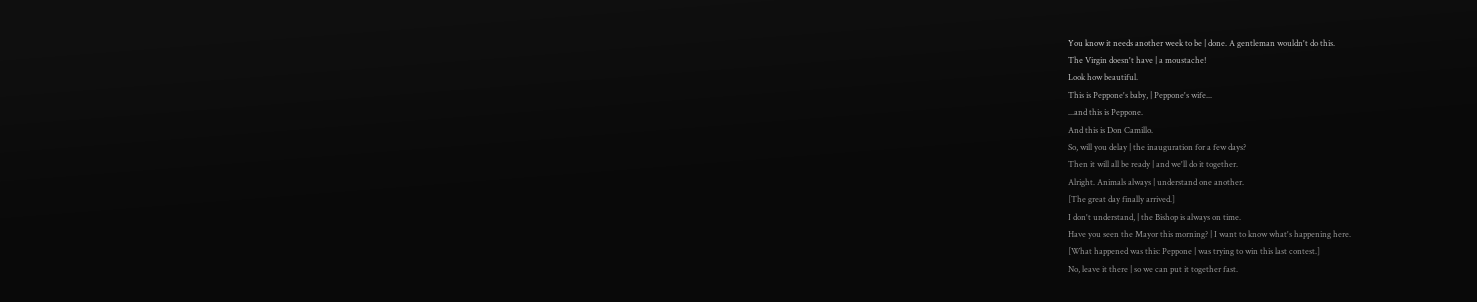You know it needs another week to be | done. A gentleman wouldn't do this.
The Virgin doesn't have | a moustache!
Look how beautiful.
This is Peppone's baby, | Peppone's wife...
...and this is Peppone.
And this is Don Camillo.
So, will you delay | the inauguration for a few days?
Then it will all be ready | and we'll do it together.
Alright. Animals always | understand one another.
[The great day finally arrived.]
I don't understand, | the Bishop is always on time.
Have you seen the Mayor this morning? | I want to know what's happening here.
[What happened was this: Peppone | was trying to win this last contest.]
No, leave it there | so we can put it together fast.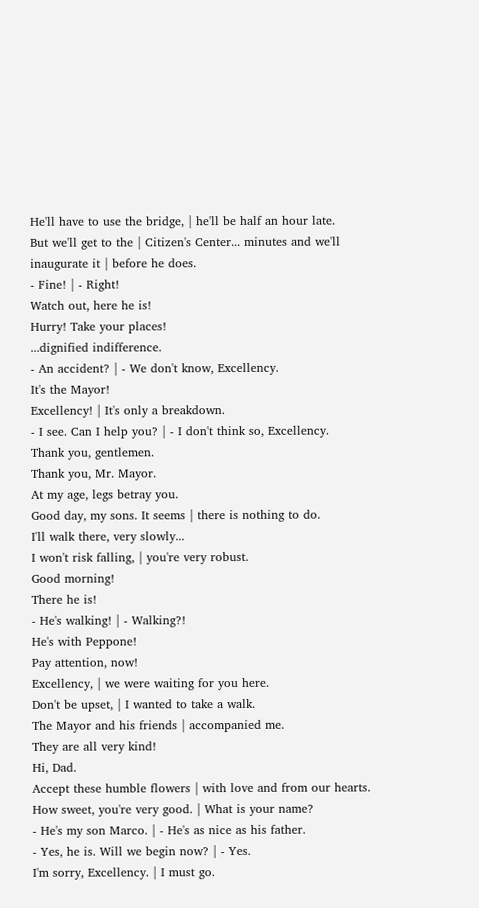He'll have to use the bridge, | he'll be half an hour late.
But we'll get to the | Citizen's Center... minutes and we'll inaugurate it | before he does.
- Fine! | - Right!
Watch out, here he is!
Hurry! Take your places!
...dignified indifference.
- An accident? | - We don't know, Excellency.
It's the Mayor!
Excellency! | It's only a breakdown.
- I see. Can I help you? | - I don't think so, Excellency.
Thank you, gentlemen.
Thank you, Mr. Mayor.
At my age, legs betray you.
Good day, my sons. It seems | there is nothing to do.
I'll walk there, very slowly...
I won't risk falling, | you're very robust.
Good morning!
There he is!
- He's walking! | - Walking?!
He's with Peppone!
Pay attention, now!
Excellency, | we were waiting for you here.
Don't be upset, | I wanted to take a walk.
The Mayor and his friends | accompanied me.
They are all very kind!
Hi, Dad.
Accept these humble flowers | with love and from our hearts.
How sweet, you're very good. | What is your name?
- He's my son Marco. | - He's as nice as his father.
- Yes, he is. Will we begin now? | - Yes.
I'm sorry, Excellency. | I must go.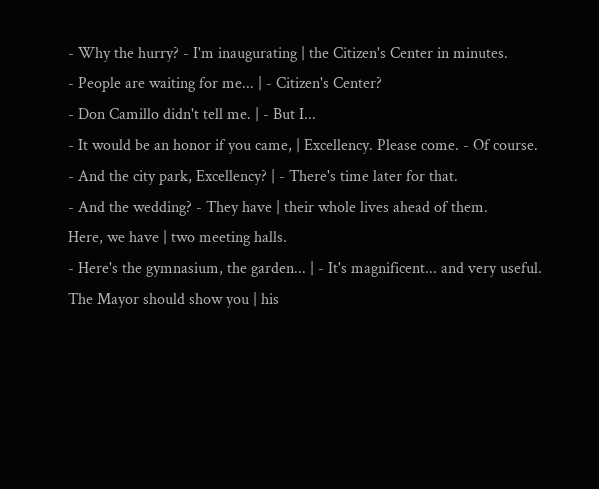- Why the hurry? - I'm inaugurating | the Citizen's Center in minutes.
- People are waiting for me... | - Citizen's Center?
- Don Camillo didn't tell me. | - But I...
- It would be an honor if you came, | Excellency. Please come. - Of course.
- And the city park, Excellency? | - There's time later for that.
- And the wedding? - They have | their whole lives ahead of them.
Here, we have | two meeting halls.
- Here's the gymnasium, the garden... | - It's magnificent... and very useful.
The Mayor should show you | his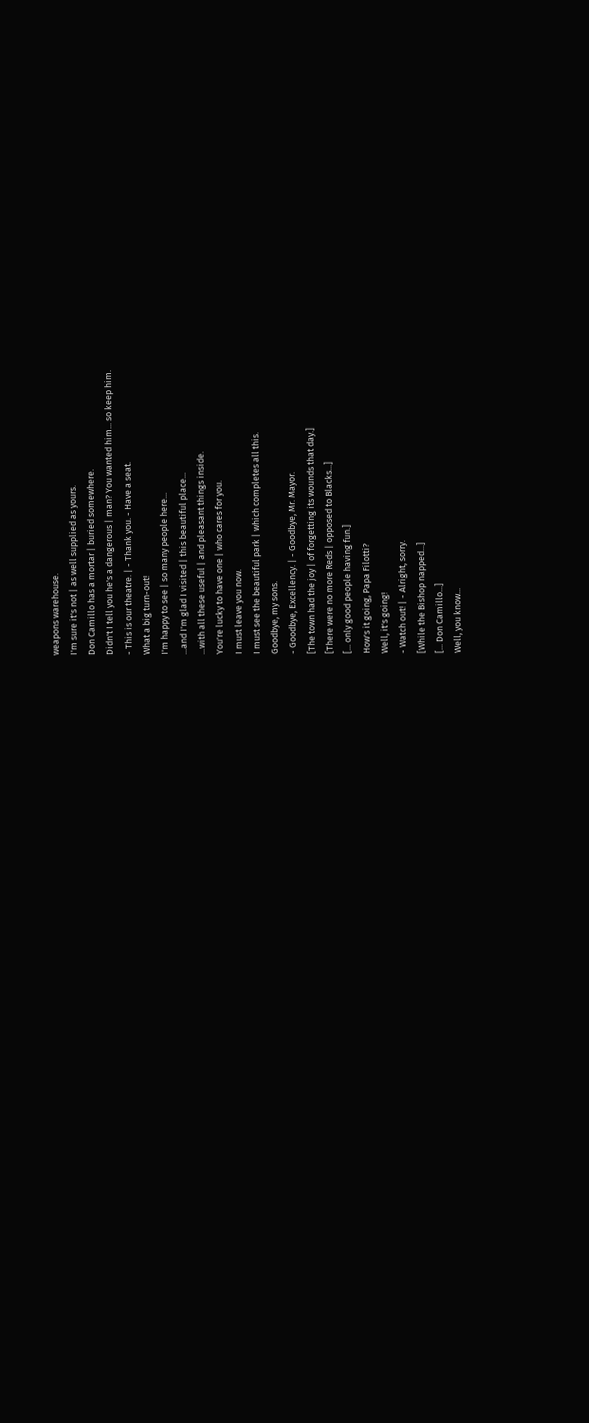weapons warehouse.
I'm sure it's not | as well supplied as yours.
Don Camillo has a mortar | buried somewhere.
Didn't I tell you he's a dangerous | man? You wanted him... so keep him.
- This is our theatre. | - Thank you. - Have a seat.
What a big turn-out!
I'm happy to see | so many people here...
...and I'm glad I visited | this beautiful place...
...with all these useful | and pleasant things inside.
You're lucky to have one | who cares for you.
I must leave you now.
I must see the beautiful park | which completes all this.
Goodbye, my sons.
- Goodbye, Excellency. | - Goodbye, Mr. Mayor.
[The town had the joy | of forgetting its wounds that day.]
[There were no more Reds | opposed to Blacks...]
[... only good people having fun.]
How's it going, Papa Filotti?
Well, it's going!
- Watch out! | - Alright, sorry.
[While the Bishop napped...]
[... Don Camillo...]
Well, you know...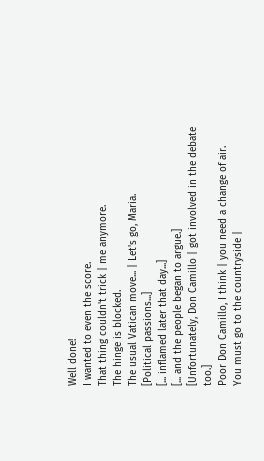Well done!
I wanted to even the score.
That thing couldn't trick | me anymore.
The hinge is blocked.
The usual Vatican move... | Let's go, Maria.
[Political passions...]
[... inflamed later that day...]
[... and the people began to argue.]
[Unfortunately, Don Camillo | got involved in the debate too.]
Poor Don Camillo, I think | you need a change of air.
You must go to the countryside |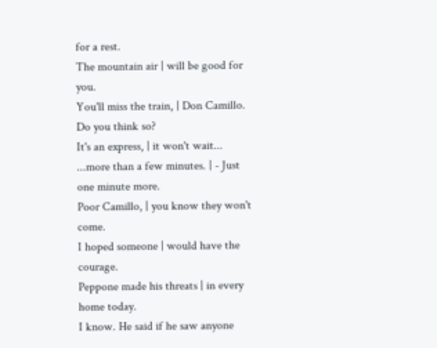for a rest.
The mountain air | will be good for you.
You'll miss the train, | Don Camillo.
Do you think so?
It's an express, | it won't wait...
...more than a few minutes. | - Just one minute more.
Poor Camillo, | you know they won't come.
I hoped someone | would have the courage.
Peppone made his threats | in every home today.
I know. He said if he saw anyone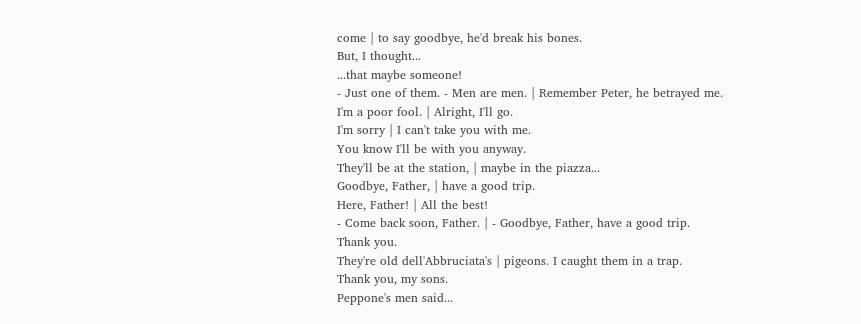come | to say goodbye, he'd break his bones.
But, I thought...
...that maybe someone!
- Just one of them. - Men are men. | Remember Peter, he betrayed me.
I'm a poor fool. | Alright, I'll go.
I'm sorry | I can't take you with me.
You know I'll be with you anyway.
They'll be at the station, | maybe in the piazza...
Goodbye, Father, | have a good trip.
Here, Father! | All the best!
- Come back soon, Father. | - Goodbye, Father, have a good trip.
Thank you.
They're old dell'Abbruciata's | pigeons. I caught them in a trap.
Thank you, my sons.
Peppone's men said...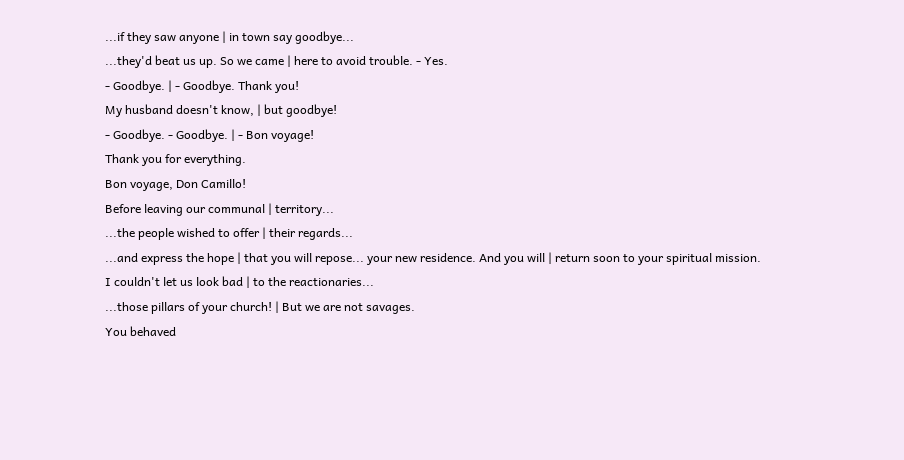...if they saw anyone | in town say goodbye...
...they'd beat us up. So we came | here to avoid trouble. - Yes.
- Goodbye. | - Goodbye. Thank you!
My husband doesn't know, | but goodbye!
- Goodbye. - Goodbye. | - Bon voyage!
Thank you for everything.
Bon voyage, Don Camillo!
Before leaving our communal | territory...
...the people wished to offer | their regards...
...and express the hope | that you will repose... your new residence. And you will | return soon to your spiritual mission.
I couldn't let us look bad | to the reactionaries...
...those pillars of your church! | But we are not savages.
You behaved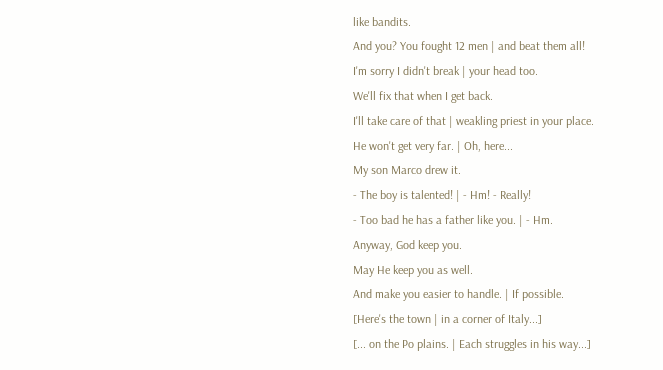like bandits.
And you? You fought 12 men | and beat them all!
I'm sorry I didn't break | your head too.
We'll fix that when I get back.
I'll take care of that | weakling priest in your place.
He won't get very far. | Oh, here...
My son Marco drew it.
- The boy is talented! | - Hm! - Really!
- Too bad he has a father like you. | - Hm.
Anyway, God keep you.
May He keep you as well.
And make you easier to handle. | If possible.
[Here's the town | in a corner of Italy...]
[... on the Po plains. | Each struggles in his way...]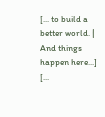[... to build a better world. | And things happen here...]
[...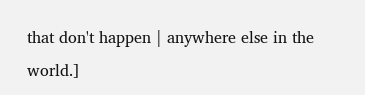that don't happen | anywhere else in the world.]